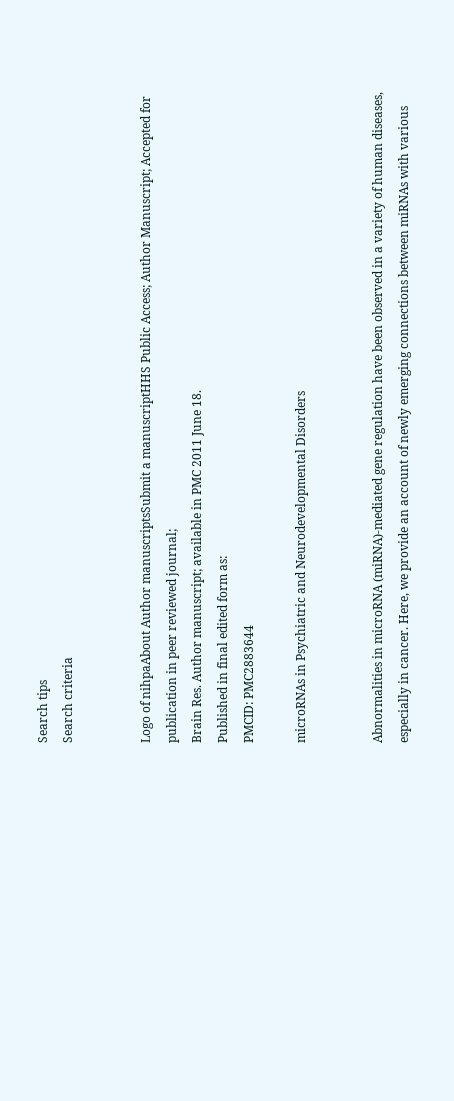Search tips
Search criteria


Logo of nihpaAbout Author manuscriptsSubmit a manuscriptHHS Public Access; Author Manuscript; Accepted for publication in peer reviewed journal;
Brain Res. Author manuscript; available in PMC 2011 June 18.
Published in final edited form as:
PMCID: PMC2883644

microRNAs in Psychiatric and Neurodevelopmental Disorders


Abnormalities in microRNA (miRNA)-mediated gene regulation have been observed in a variety of human diseases, especially in cancer. Here, we provide an account of newly emerging connections between miRNAs with various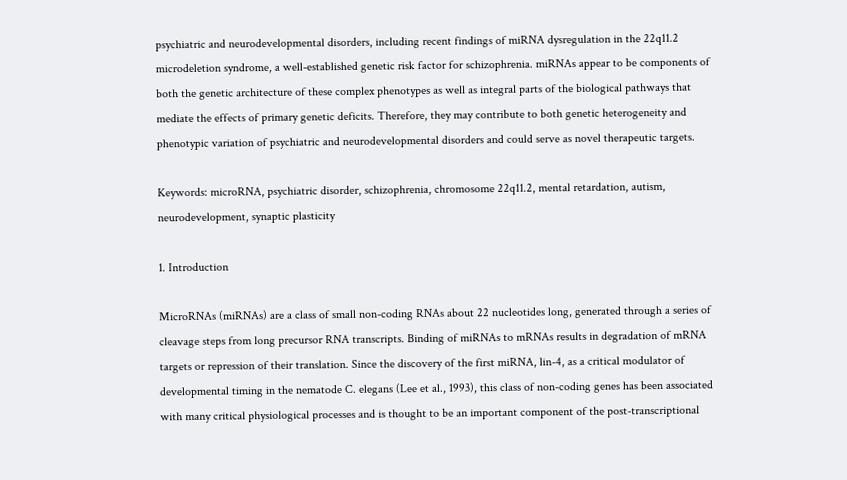psychiatric and neurodevelopmental disorders, including recent findings of miRNA dysregulation in the 22q11.2 microdeletion syndrome, a well-established genetic risk factor for schizophrenia. miRNAs appear to be components of both the genetic architecture of these complex phenotypes as well as integral parts of the biological pathways that mediate the effects of primary genetic deficits. Therefore, they may contribute to both genetic heterogeneity and phenotypic variation of psychiatric and neurodevelopmental disorders and could serve as novel therapeutic targets.

Keywords: microRNA, psychiatric disorder, schizophrenia, chromosome 22q11.2, mental retardation, autism, neurodevelopment, synaptic plasticity

1. Introduction

MicroRNAs (miRNAs) are a class of small non-coding RNAs about 22 nucleotides long, generated through a series of cleavage steps from long precursor RNA transcripts. Binding of miRNAs to mRNAs results in degradation of mRNA targets or repression of their translation. Since the discovery of the first miRNA, lin-4, as a critical modulator of developmental timing in the nematode C. elegans (Lee et al., 1993), this class of non-coding genes has been associated with many critical physiological processes and is thought to be an important component of the post-transcriptional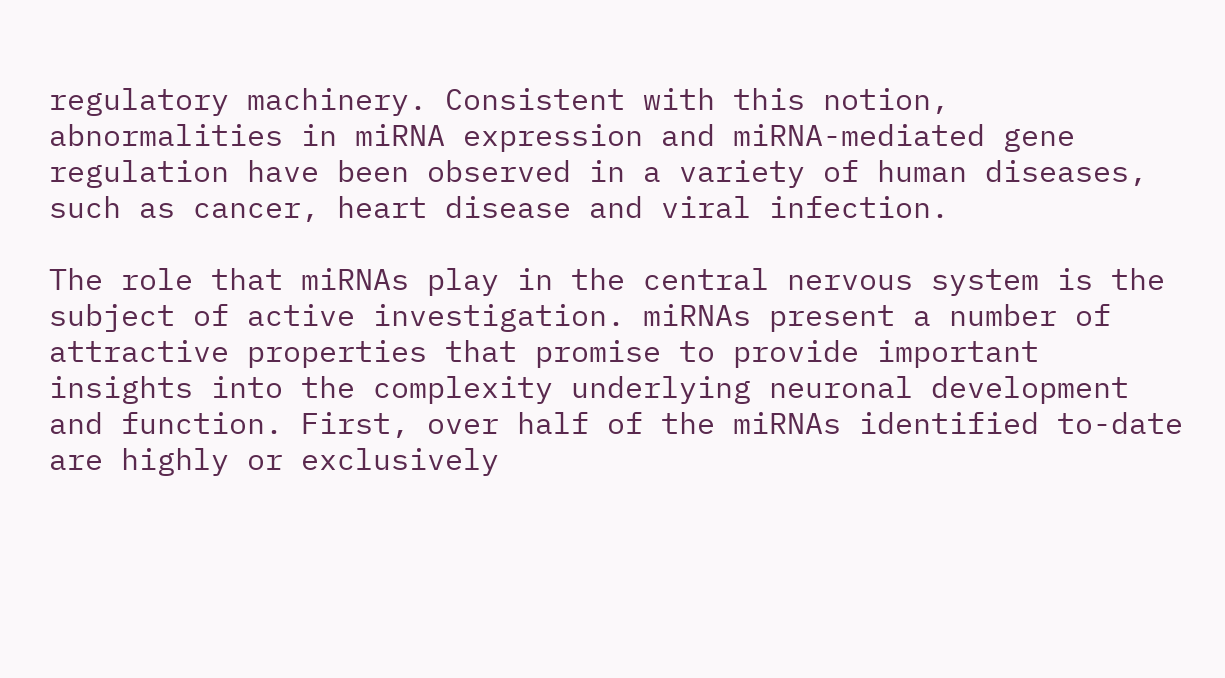regulatory machinery. Consistent with this notion, abnormalities in miRNA expression and miRNA-mediated gene regulation have been observed in a variety of human diseases, such as cancer, heart disease and viral infection.

The role that miRNAs play in the central nervous system is the subject of active investigation. miRNAs present a number of attractive properties that promise to provide important insights into the complexity underlying neuronal development and function. First, over half of the miRNAs identified to-date are highly or exclusively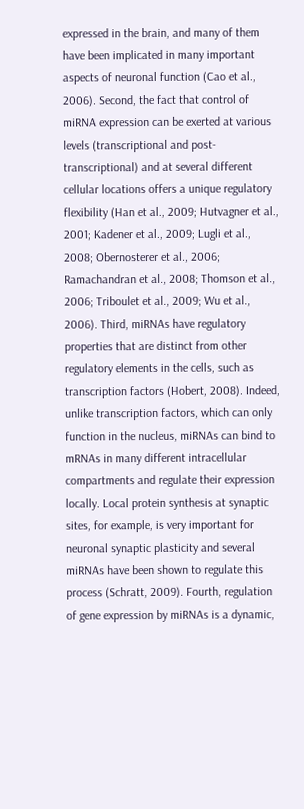expressed in the brain, and many of them have been implicated in many important aspects of neuronal function (Cao et al., 2006). Second, the fact that control of miRNA expression can be exerted at various levels (transcriptional and post-transcriptional) and at several different cellular locations offers a unique regulatory flexibility (Han et al., 2009; Hutvagner et al., 2001; Kadener et al., 2009; Lugli et al., 2008; Obernosterer et al., 2006; Ramachandran et al., 2008; Thomson et al., 2006; Triboulet et al., 2009; Wu et al., 2006). Third, miRNAs have regulatory properties that are distinct from other regulatory elements in the cells, such as transcription factors (Hobert, 2008). Indeed, unlike transcription factors, which can only function in the nucleus, miRNAs can bind to mRNAs in many different intracellular compartments and regulate their expression locally. Local protein synthesis at synaptic sites, for example, is very important for neuronal synaptic plasticity and several miRNAs have been shown to regulate this process (Schratt, 2009). Fourth, regulation of gene expression by miRNAs is a dynamic,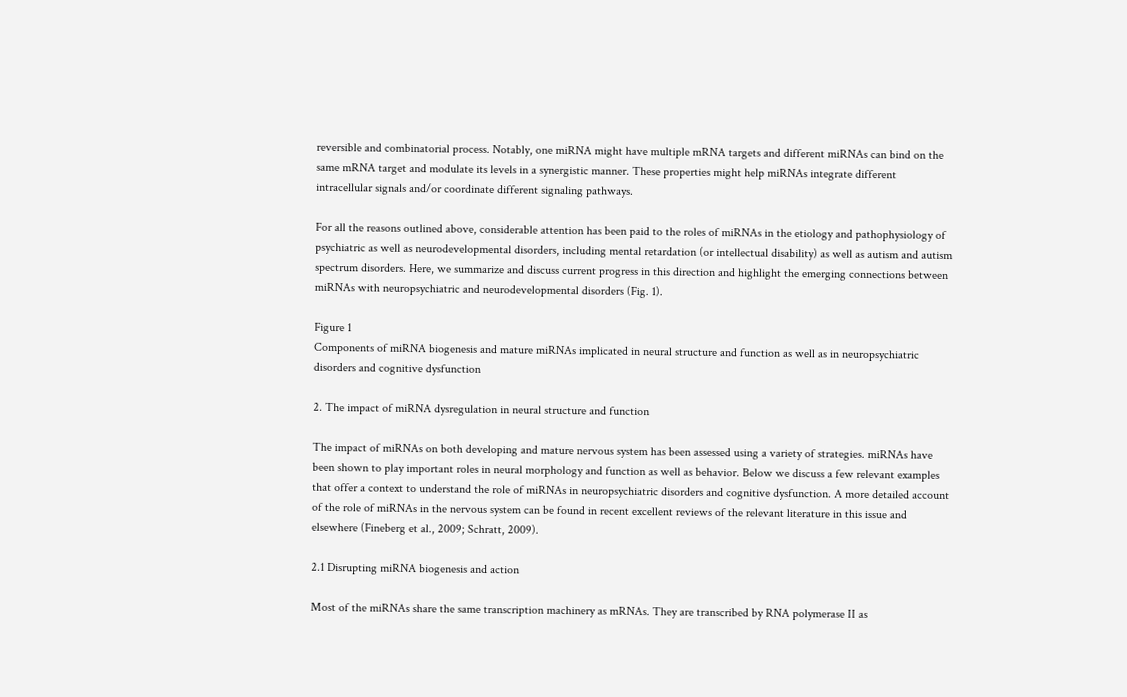reversible and combinatorial process. Notably, one miRNA might have multiple mRNA targets and different miRNAs can bind on the same mRNA target and modulate its levels in a synergistic manner. These properties might help miRNAs integrate different intracellular signals and/or coordinate different signaling pathways.

For all the reasons outlined above, considerable attention has been paid to the roles of miRNAs in the etiology and pathophysiology of psychiatric as well as neurodevelopmental disorders, including mental retardation (or intellectual disability) as well as autism and autism spectrum disorders. Here, we summarize and discuss current progress in this direction and highlight the emerging connections between miRNAs with neuropsychiatric and neurodevelopmental disorders (Fig. 1).

Figure 1
Components of miRNA biogenesis and mature miRNAs implicated in neural structure and function as well as in neuropsychiatric disorders and cognitive dysfunction

2. The impact of miRNA dysregulation in neural structure and function

The impact of miRNAs on both developing and mature nervous system has been assessed using a variety of strategies. miRNAs have been shown to play important roles in neural morphology and function as well as behavior. Below we discuss a few relevant examples that offer a context to understand the role of miRNAs in neuropsychiatric disorders and cognitive dysfunction. A more detailed account of the role of miRNAs in the nervous system can be found in recent excellent reviews of the relevant literature in this issue and elsewhere (Fineberg et al., 2009; Schratt, 2009).

2.1 Disrupting miRNA biogenesis and action

Most of the miRNAs share the same transcription machinery as mRNAs. They are transcribed by RNA polymerase II as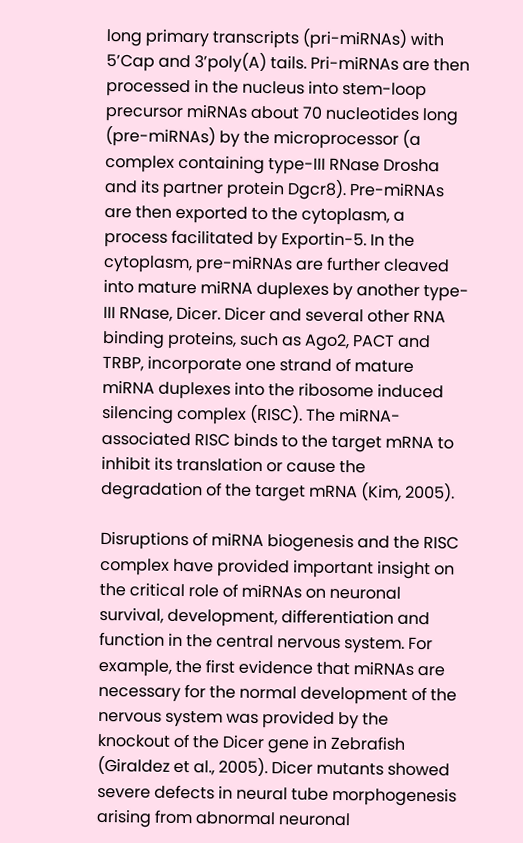long primary transcripts (pri-miRNAs) with 5’Cap and 3’poly(A) tails. Pri-miRNAs are then processed in the nucleus into stem-loop precursor miRNAs about 70 nucleotides long (pre-miRNAs) by the microprocessor (a complex containing type-III RNase Drosha and its partner protein Dgcr8). Pre-miRNAs are then exported to the cytoplasm, a process facilitated by Exportin-5. In the cytoplasm, pre-miRNAs are further cleaved into mature miRNA duplexes by another type-III RNase, Dicer. Dicer and several other RNA binding proteins, such as Ago2, PACT and TRBP, incorporate one strand of mature miRNA duplexes into the ribosome induced silencing complex (RISC). The miRNA-associated RISC binds to the target mRNA to inhibit its translation or cause the degradation of the target mRNA (Kim, 2005).

Disruptions of miRNA biogenesis and the RISC complex have provided important insight on the critical role of miRNAs on neuronal survival, development, differentiation and function in the central nervous system. For example, the first evidence that miRNAs are necessary for the normal development of the nervous system was provided by the knockout of the Dicer gene in Zebrafish (Giraldez et al., 2005). Dicer mutants showed severe defects in neural tube morphogenesis arising from abnormal neuronal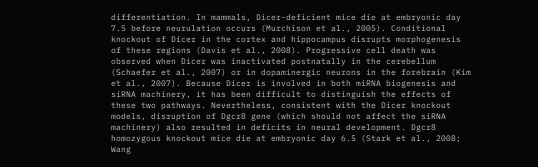differentiation. In mammals, Dicer-deficient mice die at embryonic day 7.5 before neurulation occurs (Murchison et al., 2005). Conditional knockout of Dicer in the cortex and hippocampus disrupts morphogenesis of these regions (Davis et al., 2008). Progressive cell death was observed when Dicer was inactivated postnatally in the cerebellum (Schaefer et al., 2007) or in dopaminergic neurons in the forebrain (Kim et al., 2007). Because Dicer is involved in both miRNA biogenesis and siRNA machinery, it has been difficult to distinguish the effects of these two pathways. Nevertheless, consistent with the Dicer knockout models, disruption of Dgcr8 gene (which should not affect the siRNA machinery) also resulted in deficits in neural development. Dgcr8 homozygous knockout mice die at embryonic day 6.5 (Stark et al., 2008; Wang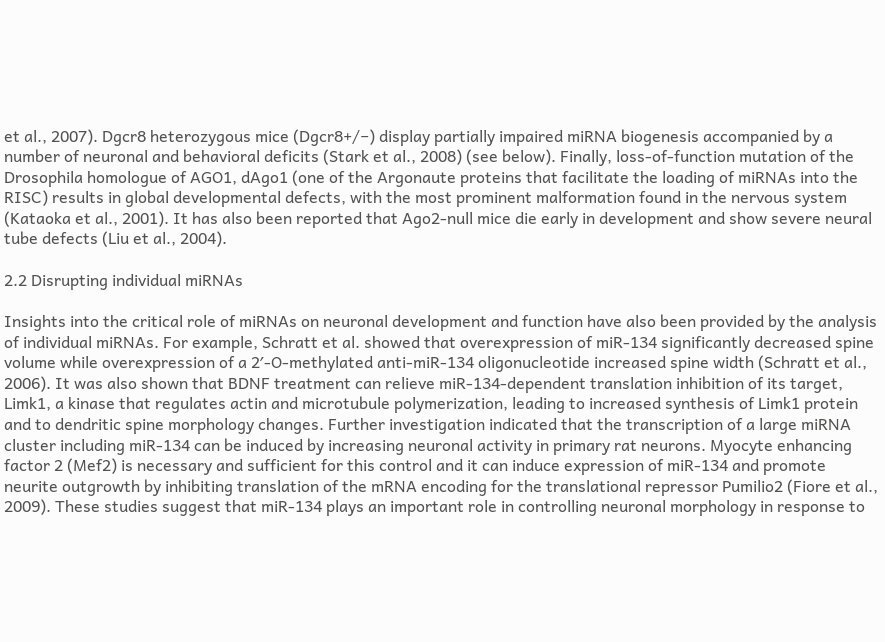et al., 2007). Dgcr8 heterozygous mice (Dgcr8+/−) display partially impaired miRNA biogenesis accompanied by a number of neuronal and behavioral deficits (Stark et al., 2008) (see below). Finally, loss-of-function mutation of the Drosophila homologue of AGO1, dAgo1 (one of the Argonaute proteins that facilitate the loading of miRNAs into the RISC) results in global developmental defects, with the most prominent malformation found in the nervous system (Kataoka et al., 2001). It has also been reported that Ago2-null mice die early in development and show severe neural tube defects (Liu et al., 2004).

2.2 Disrupting individual miRNAs

Insights into the critical role of miRNAs on neuronal development and function have also been provided by the analysis of individual miRNAs. For example, Schratt et al. showed that overexpression of miR-134 significantly decreased spine volume while overexpression of a 2′-O-methylated anti-miR-134 oligonucleotide increased spine width (Schratt et al., 2006). It was also shown that BDNF treatment can relieve miR-134-dependent translation inhibition of its target, Limk1, a kinase that regulates actin and microtubule polymerization, leading to increased synthesis of Limk1 protein and to dendritic spine morphology changes. Further investigation indicated that the transcription of a large miRNA cluster including miR-134 can be induced by increasing neuronal activity in primary rat neurons. Myocyte enhancing factor 2 (Mef2) is necessary and sufficient for this control and it can induce expression of miR-134 and promote neurite outgrowth by inhibiting translation of the mRNA encoding for the translational repressor Pumilio2 (Fiore et al., 2009). These studies suggest that miR-134 plays an important role in controlling neuronal morphology in response to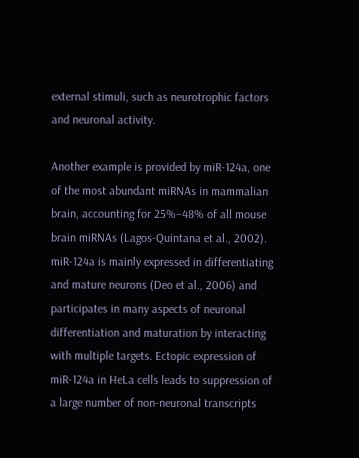external stimuli, such as neurotrophic factors and neuronal activity.

Another example is provided by miR-124a, one of the most abundant miRNAs in mammalian brain, accounting for 25%–48% of all mouse brain miRNAs (Lagos-Quintana et al., 2002). miR-124a is mainly expressed in differentiating and mature neurons (Deo et al., 2006) and participates in many aspects of neuronal differentiation and maturation by interacting with multiple targets. Ectopic expression of miR-124a in HeLa cells leads to suppression of a large number of non-neuronal transcripts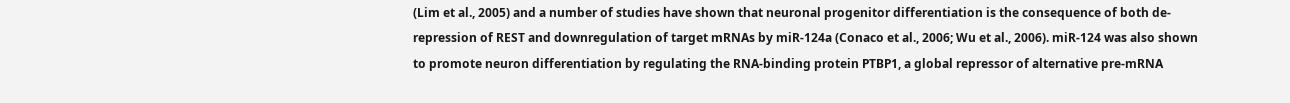(Lim et al., 2005) and a number of studies have shown that neuronal progenitor differentiation is the consequence of both de-repression of REST and downregulation of target mRNAs by miR-124a (Conaco et al., 2006; Wu et al., 2006). miR-124 was also shown to promote neuron differentiation by regulating the RNA-binding protein PTBP1, a global repressor of alternative pre-mRNA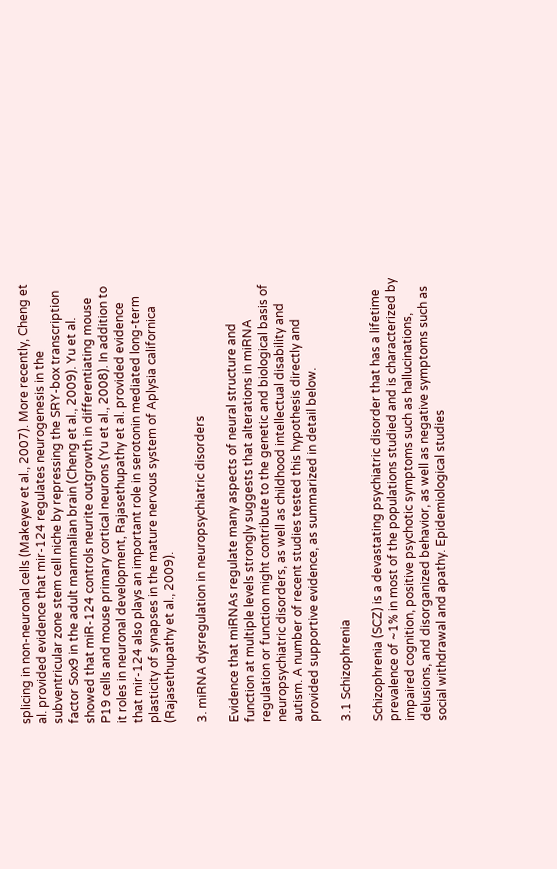splicing in non-neuronal cells (Makeyev et al., 2007). More recently, Cheng et al. provided evidence that mir-124 regulates neurogenesis in the subventricular zone stem cell niche by repressing the SRY-box transcription factor Sox9 in the adult mammalian brain (Cheng et al., 2009). Yu et al. showed that miR-124 controls neurite outgrowth in differentiating mouse P19 cells and mouse primary cortical neurons (Yu et al., 2008). In addition to it roles in neuronal development, Rajasethupathy et al. provided evidence that mir-124 also plays an important role in serotonin mediated long-term plasticity of synapses in the mature nervous system of Aplysia californica (Rajasethupathy et al., 2009).

3. miRNA dysregulation in neuropsychiatric disorders

Evidence that miRNAs regulate many aspects of neural structure and function at multiple levels strongly suggests that alterations in miRNA regulation or function might contribute to the genetic and biological basis of neuropsychiatric disorders, as well as childhood intellectual disability and autism. A number of recent studies tested this hypothesis directly and provided supportive evidence, as summarized in detail below.

3.1 Schizophrenia

Schizophrenia (SCZ) is a devastating psychiatric disorder that has a lifetime prevalence of ~1% in most of the populations studied and is characterized by impaired cognition, positive psychotic symptoms such as hallucinations, delusions, and disorganized behavior, as well as negative symptoms such as social withdrawal and apathy. Epidemiological studies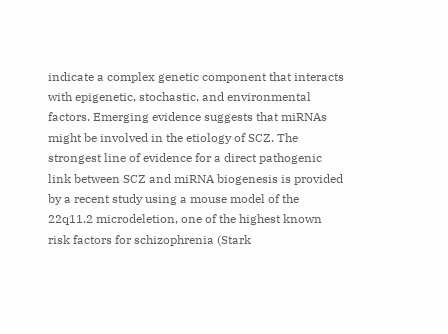indicate a complex genetic component that interacts with epigenetic, stochastic, and environmental factors. Emerging evidence suggests that miRNAs might be involved in the etiology of SCZ. The strongest line of evidence for a direct pathogenic link between SCZ and miRNA biogenesis is provided by a recent study using a mouse model of the 22q11.2 microdeletion, one of the highest known risk factors for schizophrenia (Stark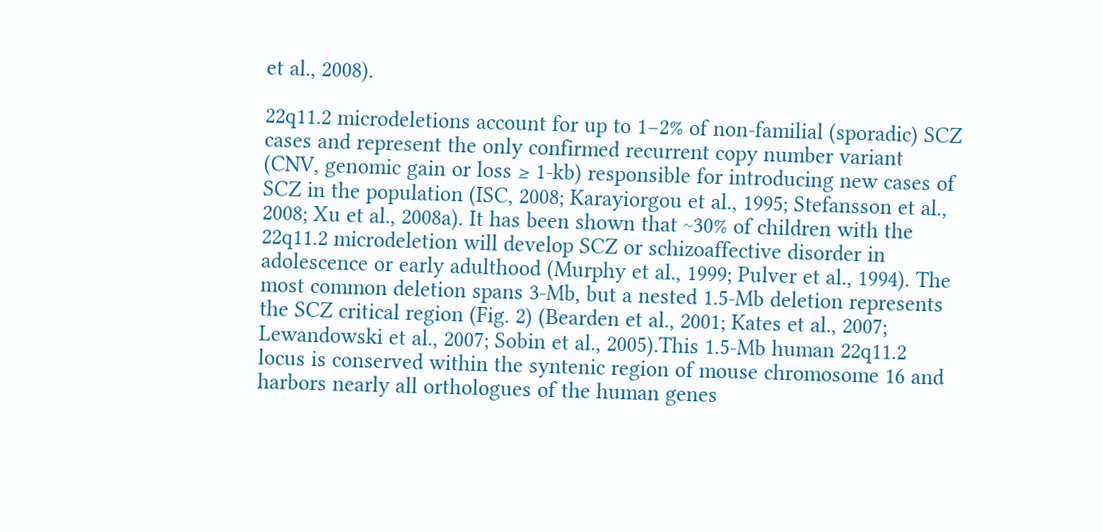et al., 2008).

22q11.2 microdeletions account for up to 1–2% of non-familial (sporadic) SCZ cases and represent the only confirmed recurrent copy number variant (CNV, genomic gain or loss ≥ 1-kb) responsible for introducing new cases of SCZ in the population (ISC, 2008; Karayiorgou et al., 1995; Stefansson et al., 2008; Xu et al., 2008a). It has been shown that ~30% of children with the 22q11.2 microdeletion will develop SCZ or schizoaffective disorder in adolescence or early adulthood (Murphy et al., 1999; Pulver et al., 1994). The most common deletion spans 3-Mb, but a nested 1.5-Mb deletion represents the SCZ critical region (Fig. 2) (Bearden et al., 2001; Kates et al., 2007; Lewandowski et al., 2007; Sobin et al., 2005).This 1.5-Mb human 22q11.2 locus is conserved within the syntenic region of mouse chromosome 16 and harbors nearly all orthologues of the human genes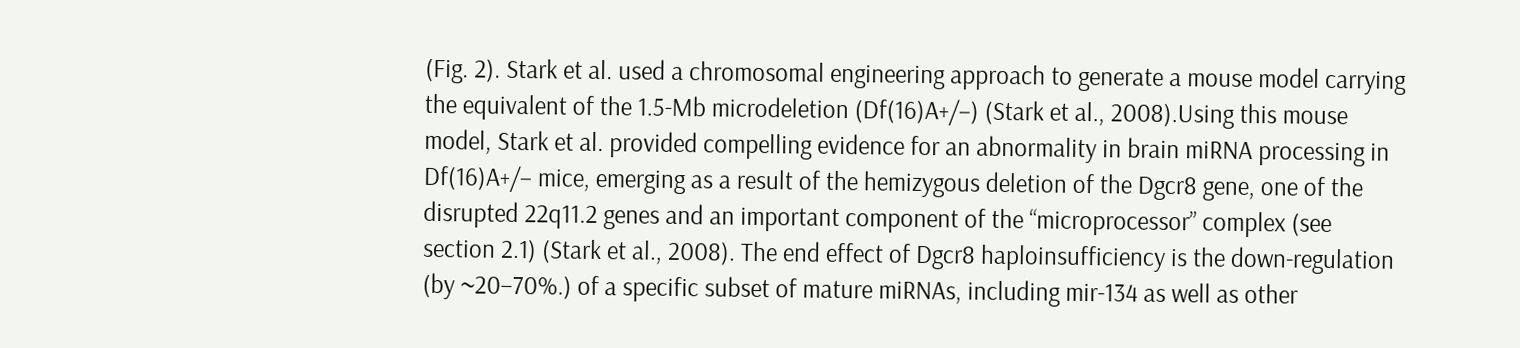(Fig. 2). Stark et al. used a chromosomal engineering approach to generate a mouse model carrying the equivalent of the 1.5-Mb microdeletion (Df(16)A+/−) (Stark et al., 2008).Using this mouse model, Stark et al. provided compelling evidence for an abnormality in brain miRNA processing in Df(16)A+/− mice, emerging as a result of the hemizygous deletion of the Dgcr8 gene, one of the disrupted 22q11.2 genes and an important component of the “microprocessor” complex (see section 2.1) (Stark et al., 2008). The end effect of Dgcr8 haploinsufficiency is the down-regulation (by ~20–70%.) of a specific subset of mature miRNAs, including mir-134 as well as other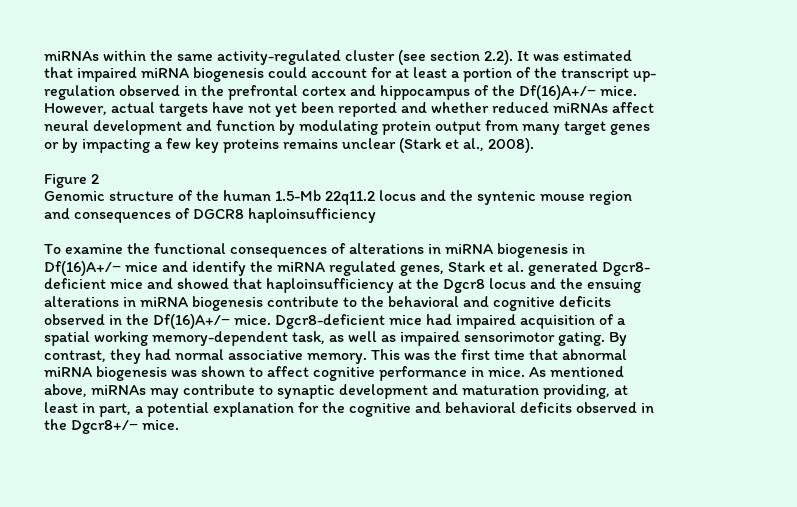miRNAs within the same activity-regulated cluster (see section 2.2). It was estimated that impaired miRNA biogenesis could account for at least a portion of the transcript up-regulation observed in the prefrontal cortex and hippocampus of the Df(16)A+/− mice. However, actual targets have not yet been reported and whether reduced miRNAs affect neural development and function by modulating protein output from many target genes or by impacting a few key proteins remains unclear (Stark et al., 2008).

Figure 2
Genomic structure of the human 1.5-Mb 22q11.2 locus and the syntenic mouse region and consequences of DGCR8 haploinsufficiency

To examine the functional consequences of alterations in miRNA biogenesis in Df(16)A+/− mice and identify the miRNA regulated genes, Stark et al. generated Dgcr8-deficient mice and showed that haploinsufficiency at the Dgcr8 locus and the ensuing alterations in miRNA biogenesis contribute to the behavioral and cognitive deficits observed in the Df(16)A+/− mice. Dgcr8-deficient mice had impaired acquisition of a spatial working memory-dependent task, as well as impaired sensorimotor gating. By contrast, they had normal associative memory. This was the first time that abnormal miRNA biogenesis was shown to affect cognitive performance in mice. As mentioned above, miRNAs may contribute to synaptic development and maturation providing, at least in part, a potential explanation for the cognitive and behavioral deficits observed in the Dgcr8+/− mice.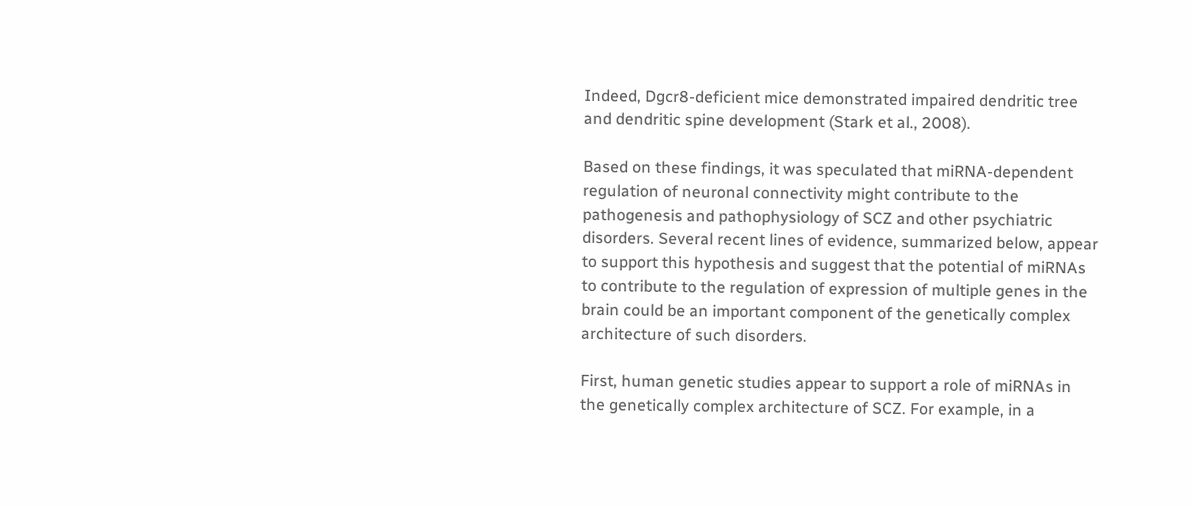Indeed, Dgcr8-deficient mice demonstrated impaired dendritic tree and dendritic spine development (Stark et al., 2008).

Based on these findings, it was speculated that miRNA-dependent regulation of neuronal connectivity might contribute to the pathogenesis and pathophysiology of SCZ and other psychiatric disorders. Several recent lines of evidence, summarized below, appear to support this hypothesis and suggest that the potential of miRNAs to contribute to the regulation of expression of multiple genes in the brain could be an important component of the genetically complex architecture of such disorders.

First, human genetic studies appear to support a role of miRNAs in the genetically complex architecture of SCZ. For example, in a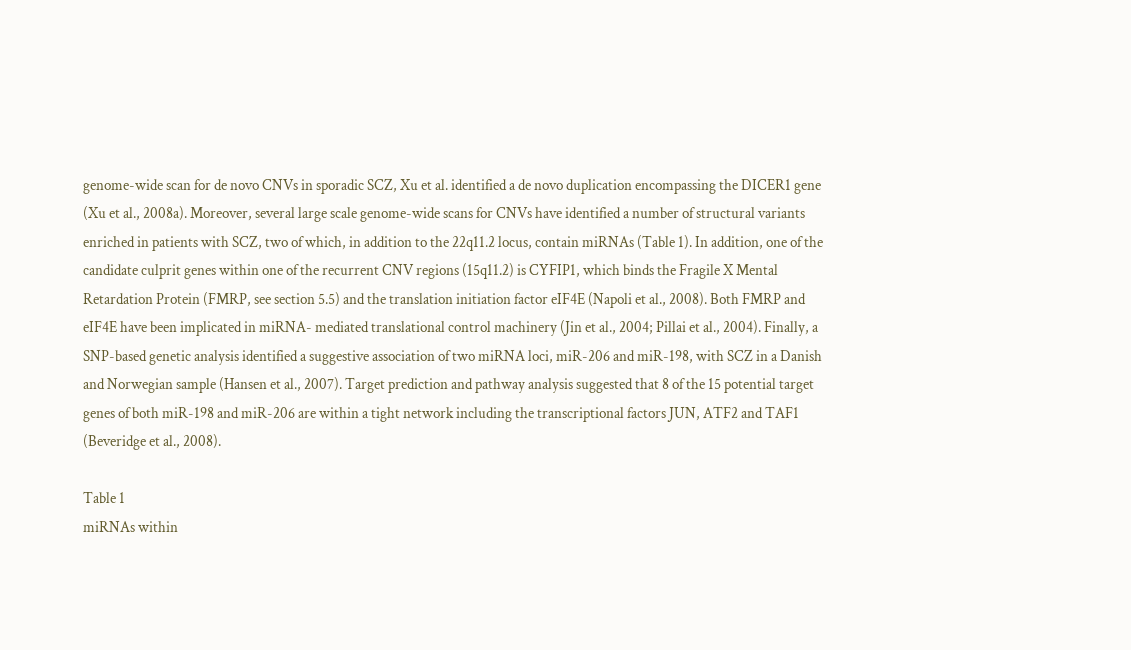genome-wide scan for de novo CNVs in sporadic SCZ, Xu et al. identified a de novo duplication encompassing the DICER1 gene (Xu et al., 2008a). Moreover, several large scale genome-wide scans for CNVs have identified a number of structural variants enriched in patients with SCZ, two of which, in addition to the 22q11.2 locus, contain miRNAs (Table 1). In addition, one of the candidate culprit genes within one of the recurrent CNV regions (15q11.2) is CYFIP1, which binds the Fragile X Mental Retardation Protein (FMRP, see section 5.5) and the translation initiation factor eIF4E (Napoli et al., 2008). Both FMRP and eIF4E have been implicated in miRNA- mediated translational control machinery (Jin et al., 2004; Pillai et al., 2004). Finally, a SNP-based genetic analysis identified a suggestive association of two miRNA loci, miR-206 and miR-198, with SCZ in a Danish and Norwegian sample (Hansen et al., 2007). Target prediction and pathway analysis suggested that 8 of the 15 potential target genes of both miR-198 and miR-206 are within a tight network including the transcriptional factors JUN, ATF2 and TAF1 (Beveridge et al., 2008).

Table 1
miRNAs within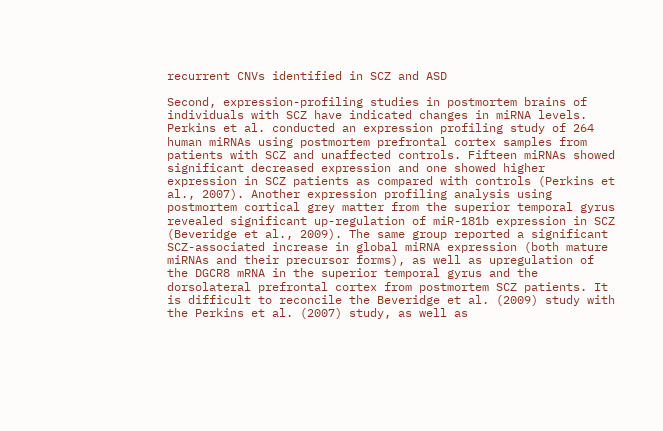recurrent CNVs identified in SCZ and ASD

Second, expression-profiling studies in postmortem brains of individuals with SCZ have indicated changes in miRNA levels. Perkins et al. conducted an expression profiling study of 264 human miRNAs using postmortem prefrontal cortex samples from patients with SCZ and unaffected controls. Fifteen miRNAs showed significant decreased expression and one showed higher expression in SCZ patients as compared with controls (Perkins et al., 2007). Another expression profiling analysis using postmortem cortical grey matter from the superior temporal gyrus revealed significant up-regulation of miR-181b expression in SCZ (Beveridge et al., 2009). The same group reported a significant SCZ-associated increase in global miRNA expression (both mature miRNAs and their precursor forms), as well as upregulation of the DGCR8 mRNA in the superior temporal gyrus and the dorsolateral prefrontal cortex from postmortem SCZ patients. It is difficult to reconcile the Beveridge et al. (2009) study with the Perkins et al. (2007) study, as well as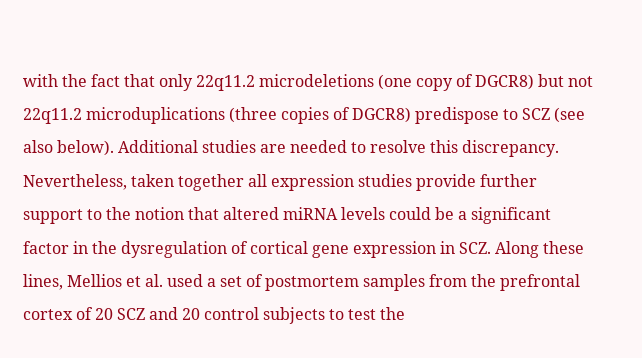with the fact that only 22q11.2 microdeletions (one copy of DGCR8) but not 22q11.2 microduplications (three copies of DGCR8) predispose to SCZ (see also below). Additional studies are needed to resolve this discrepancy. Nevertheless, taken together all expression studies provide further support to the notion that altered miRNA levels could be a significant factor in the dysregulation of cortical gene expression in SCZ. Along these lines, Mellios et al. used a set of postmortem samples from the prefrontal cortex of 20 SCZ and 20 control subjects to test the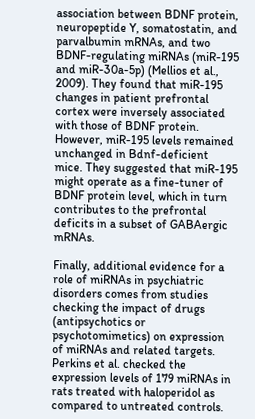association between BDNF protein, neuropeptide Y, somatostatin, and parvalbumin mRNAs, and two BDNF-regulating miRNAs (miR-195 and miR-30a-5p) (Mellios et al., 2009). They found that miR-195 changes in patient prefrontal cortex were inversely associated with those of BDNF protein. However, miR-195 levels remained unchanged in Bdnf-deficient mice. They suggested that miR-195 might operate as a fine-tuner of BDNF protein level, which in turn contributes to the prefrontal deficits in a subset of GABAergic mRNAs.

Finally, additional evidence for a role of miRNAs in psychiatric disorders comes from studies checking the impact of drugs (antipsychotics or psychotomimetics) on expression of miRNAs and related targets. Perkins et al. checked the expression levels of 179 miRNAs in rats treated with haloperidol as compared to untreated controls.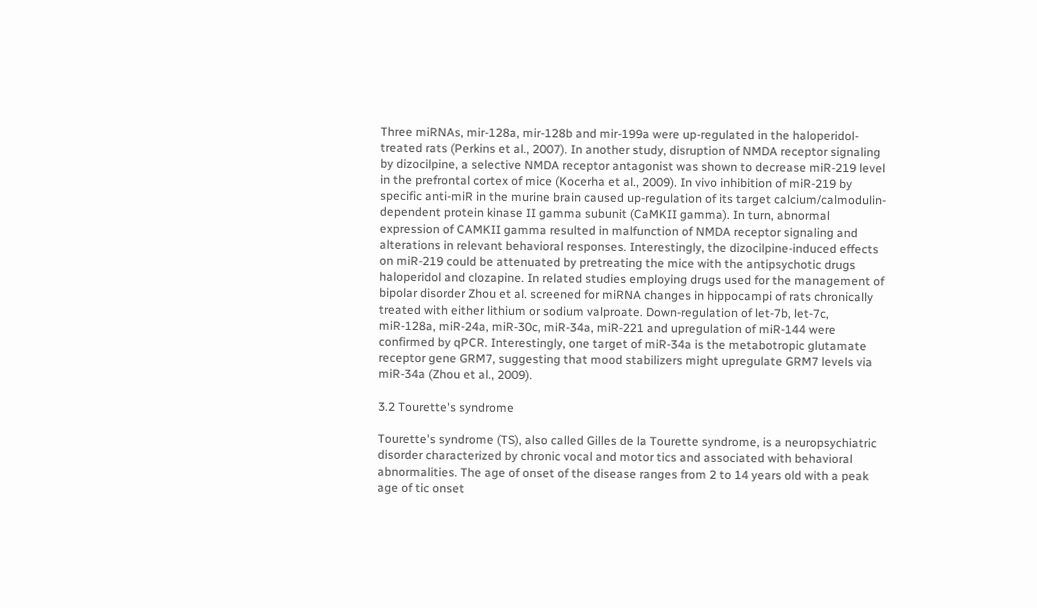Three miRNAs, mir-128a, mir-128b and mir-199a were up-regulated in the haloperidol-treated rats (Perkins et al., 2007). In another study, disruption of NMDA receptor signaling by dizocilpine, a selective NMDA receptor antagonist was shown to decrease miR-219 level in the prefrontal cortex of mice (Kocerha et al., 2009). In vivo inhibition of miR-219 by specific anti-miR in the murine brain caused up-regulation of its target calcium/calmodulin-dependent protein kinase II gamma subunit (CaMKII gamma). In turn, abnormal expression of CAMKII gamma resulted in malfunction of NMDA receptor signaling and alterations in relevant behavioral responses. Interestingly, the dizocilpine-induced effects on miR-219 could be attenuated by pretreating the mice with the antipsychotic drugs haloperidol and clozapine. In related studies employing drugs used for the management of bipolar disorder Zhou et al. screened for miRNA changes in hippocampi of rats chronically treated with either lithium or sodium valproate. Down-regulation of let-7b, let-7c, miR-128a, miR-24a, miR-30c, miR-34a, miR-221 and upregulation of miR-144 were confirmed by qPCR. Interestingly, one target of miR-34a is the metabotropic glutamate receptor gene GRM7, suggesting that mood stabilizers might upregulate GRM7 levels via miR-34a (Zhou et al., 2009).

3.2 Tourette's syndrome

Tourette's syndrome (TS), also called Gilles de la Tourette syndrome, is a neuropsychiatric disorder characterized by chronic vocal and motor tics and associated with behavioral abnormalities. The age of onset of the disease ranges from 2 to 14 years old with a peak age of tic onset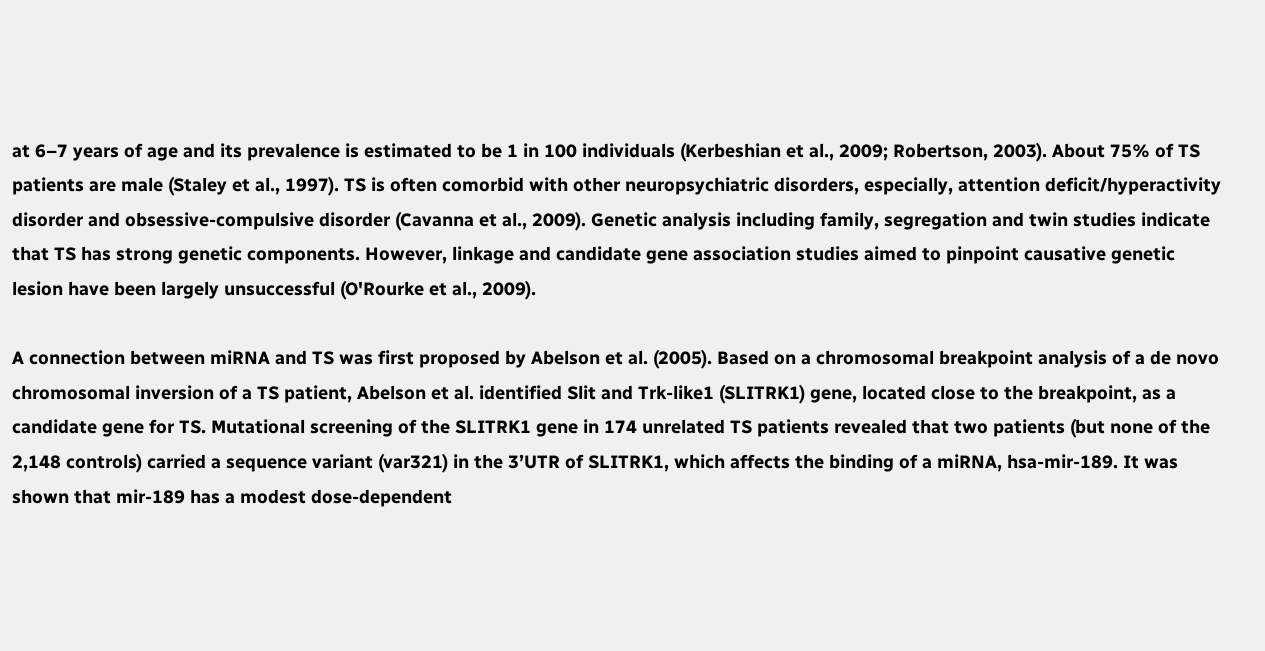at 6–7 years of age and its prevalence is estimated to be 1 in 100 individuals (Kerbeshian et al., 2009; Robertson, 2003). About 75% of TS patients are male (Staley et al., 1997). TS is often comorbid with other neuropsychiatric disorders, especially, attention deficit/hyperactivity disorder and obsessive-compulsive disorder (Cavanna et al., 2009). Genetic analysis including family, segregation and twin studies indicate that TS has strong genetic components. However, linkage and candidate gene association studies aimed to pinpoint causative genetic lesion have been largely unsuccessful (O'Rourke et al., 2009).

A connection between miRNA and TS was first proposed by Abelson et al. (2005). Based on a chromosomal breakpoint analysis of a de novo chromosomal inversion of a TS patient, Abelson et al. identified Slit and Trk-like1 (SLITRK1) gene, located close to the breakpoint, as a candidate gene for TS. Mutational screening of the SLITRK1 gene in 174 unrelated TS patients revealed that two patients (but none of the 2,148 controls) carried a sequence variant (var321) in the 3’UTR of SLITRK1, which affects the binding of a miRNA, hsa-mir-189. It was shown that mir-189 has a modest dose-dependent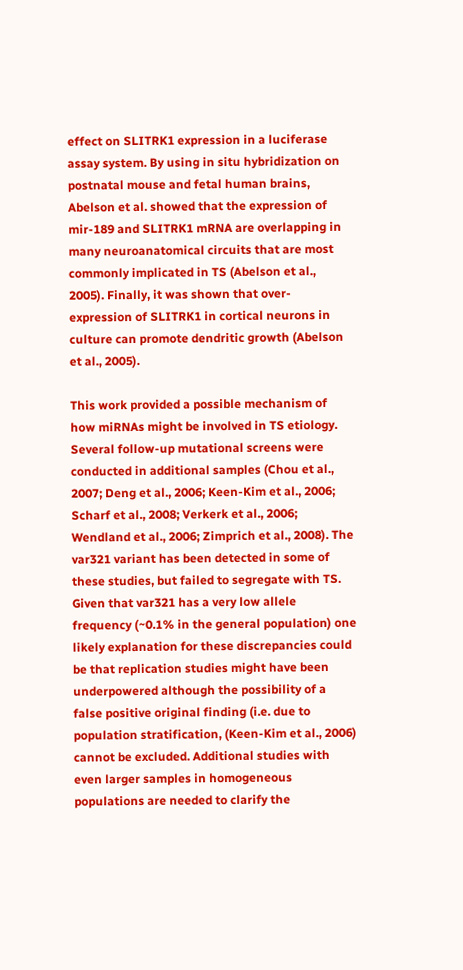effect on SLITRK1 expression in a luciferase assay system. By using in situ hybridization on postnatal mouse and fetal human brains, Abelson et al. showed that the expression of mir-189 and SLITRK1 mRNA are overlapping in many neuroanatomical circuits that are most commonly implicated in TS (Abelson et al., 2005). Finally, it was shown that over-expression of SLITRK1 in cortical neurons in culture can promote dendritic growth (Abelson et al., 2005).

This work provided a possible mechanism of how miRNAs might be involved in TS etiology. Several follow-up mutational screens were conducted in additional samples (Chou et al., 2007; Deng et al., 2006; Keen-Kim et al., 2006; Scharf et al., 2008; Verkerk et al., 2006; Wendland et al., 2006; Zimprich et al., 2008). The var321 variant has been detected in some of these studies, but failed to segregate with TS. Given that var321 has a very low allele frequency (~0.1% in the general population) one likely explanation for these discrepancies could be that replication studies might have been underpowered although the possibility of a false positive original finding (i.e. due to population stratification, (Keen-Kim et al., 2006) cannot be excluded. Additional studies with even larger samples in homogeneous populations are needed to clarify the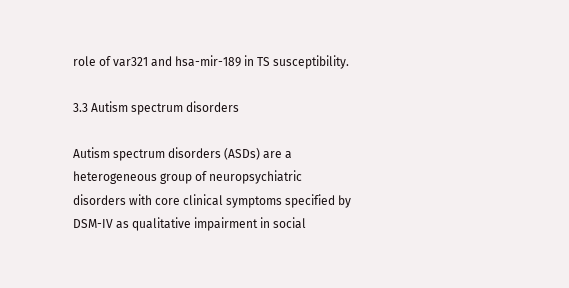role of var321 and hsa-mir-189 in TS susceptibility.

3.3 Autism spectrum disorders

Autism spectrum disorders (ASDs) are a heterogeneous group of neuropsychiatric disorders with core clinical symptoms specified by DSM-IV as qualitative impairment in social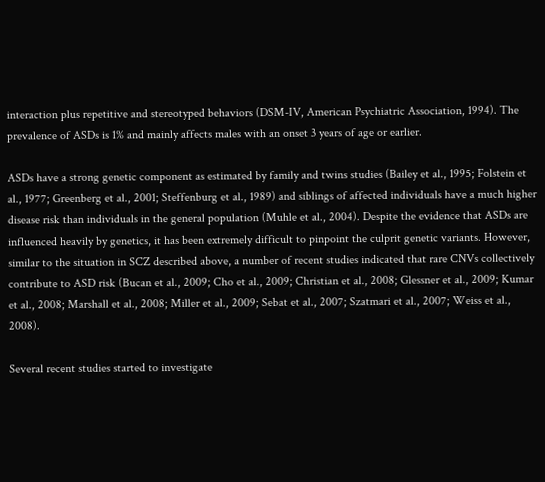interaction plus repetitive and stereotyped behaviors (DSM-IV, American Psychiatric Association, 1994). The prevalence of ASDs is 1% and mainly affects males with an onset 3 years of age or earlier.

ASDs have a strong genetic component as estimated by family and twins studies (Bailey et al., 1995; Folstein et al., 1977; Greenberg et al., 2001; Steffenburg et al., 1989) and siblings of affected individuals have a much higher disease risk than individuals in the general population (Muhle et al., 2004). Despite the evidence that ASDs are influenced heavily by genetics, it has been extremely difficult to pinpoint the culprit genetic variants. However, similar to the situation in SCZ described above, a number of recent studies indicated that rare CNVs collectively contribute to ASD risk (Bucan et al., 2009; Cho et al., 2009; Christian et al., 2008; Glessner et al., 2009; Kumar et al., 2008; Marshall et al., 2008; Miller et al., 2009; Sebat et al., 2007; Szatmari et al., 2007; Weiss et al., 2008).

Several recent studies started to investigate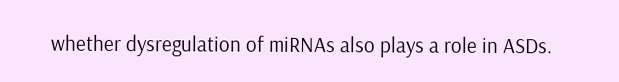whether dysregulation of miRNAs also plays a role in ASDs.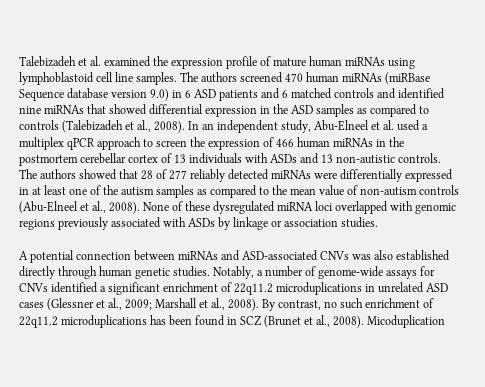Talebizadeh et al. examined the expression profile of mature human miRNAs using lymphoblastoid cell line samples. The authors screened 470 human miRNAs (miRBase Sequence database version 9.0) in 6 ASD patients and 6 matched controls and identified nine miRNAs that showed differential expression in the ASD samples as compared to controls (Talebizadeh et al., 2008). In an independent study, Abu-Elneel et al. used a multiplex qPCR approach to screen the expression of 466 human miRNAs in the postmortem cerebellar cortex of 13 individuals with ASDs and 13 non-autistic controls. The authors showed that 28 of 277 reliably detected miRNAs were differentially expressed in at least one of the autism samples as compared to the mean value of non-autism controls (Abu-Elneel et al., 2008). None of these dysregulated miRNA loci overlapped with genomic regions previously associated with ASDs by linkage or association studies.

A potential connection between miRNAs and ASD-associated CNVs was also established directly through human genetic studies. Notably, a number of genome-wide assays for CNVs identified a significant enrichment of 22q11.2 microduplications in unrelated ASD cases (Glessner et al., 2009; Marshall et al., 2008). By contrast, no such enrichment of 22q11.2 microduplications has been found in SCZ (Brunet et al., 2008). Micoduplication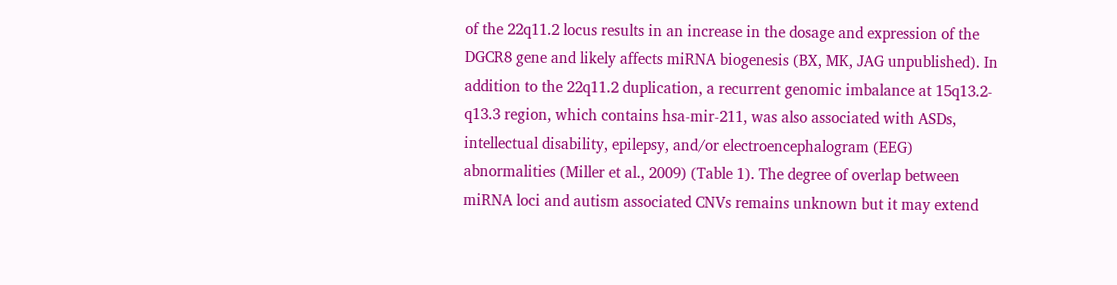of the 22q11.2 locus results in an increase in the dosage and expression of the DGCR8 gene and likely affects miRNA biogenesis (BX, MK, JAG unpublished). In addition to the 22q11.2 duplication, a recurrent genomic imbalance at 15q13.2-q13.3 region, which contains hsa-mir-211, was also associated with ASDs, intellectual disability, epilepsy, and/or electroencephalogram (EEG) abnormalities (Miller et al., 2009) (Table 1). The degree of overlap between miRNA loci and autism associated CNVs remains unknown but it may extend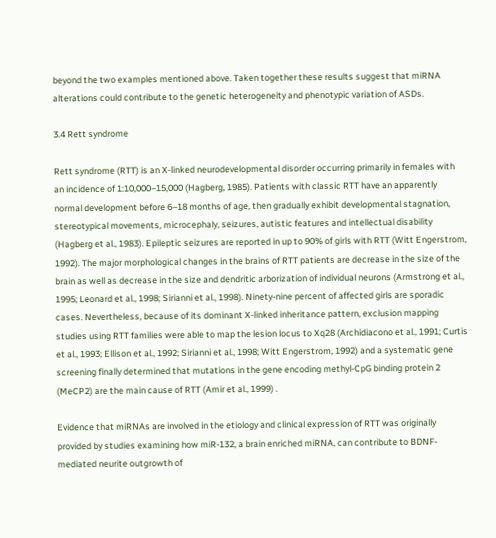beyond the two examples mentioned above. Taken together these results suggest that miRNA alterations could contribute to the genetic heterogeneity and phenotypic variation of ASDs.

3.4 Rett syndrome

Rett syndrome (RTT) is an X-linked neurodevelopmental disorder occurring primarily in females with an incidence of 1:10,000–15,000 (Hagberg, 1985). Patients with classic RTT have an apparently normal development before 6–18 months of age, then gradually exhibit developmental stagnation, stereotypical movements, microcephaly, seizures, autistic features and intellectual disability (Hagberg et al., 1983). Epileptic seizures are reported in up to 90% of girls with RTT (Witt Engerstrom, 1992). The major morphological changes in the brains of RTT patients are decrease in the size of the brain as well as decrease in the size and dendritic arborization of individual neurons (Armstrong et al., 1995; Leonard et al., 1998; Sirianni et al., 1998). Ninety-nine percent of affected girls are sporadic cases. Nevertheless, because of its dominant X-linked inheritance pattern, exclusion mapping studies using RTT families were able to map the lesion locus to Xq28 (Archidiacono et al., 1991; Curtis et al., 1993; Ellison et al., 1992; Sirianni et al., 1998; Witt Engerstrom, 1992) and a systematic gene screening finally determined that mutations in the gene encoding methyl-CpG binding protein 2 (MeCP2) are the main cause of RTT (Amir et al., 1999) .

Evidence that miRNAs are involved in the etiology and clinical expression of RTT was originally provided by studies examining how miR-132, a brain enriched miRNA, can contribute to BDNF-mediated neurite outgrowth of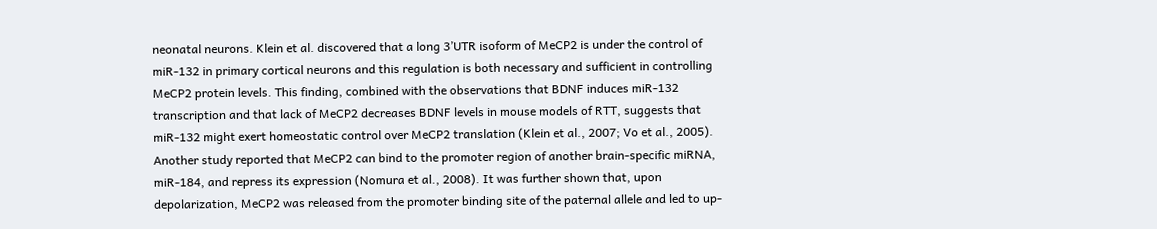neonatal neurons. Klein et al. discovered that a long 3’UTR isoform of MeCP2 is under the control of miR-132 in primary cortical neurons and this regulation is both necessary and sufficient in controlling MeCP2 protein levels. This finding, combined with the observations that BDNF induces miR-132 transcription and that lack of MeCP2 decreases BDNF levels in mouse models of RTT, suggests that miR-132 might exert homeostatic control over MeCP2 translation (Klein et al., 2007; Vo et al., 2005). Another study reported that MeCP2 can bind to the promoter region of another brain-specific miRNA, miR-184, and repress its expression (Nomura et al., 2008). It was further shown that, upon depolarization, MeCP2 was released from the promoter binding site of the paternal allele and led to up-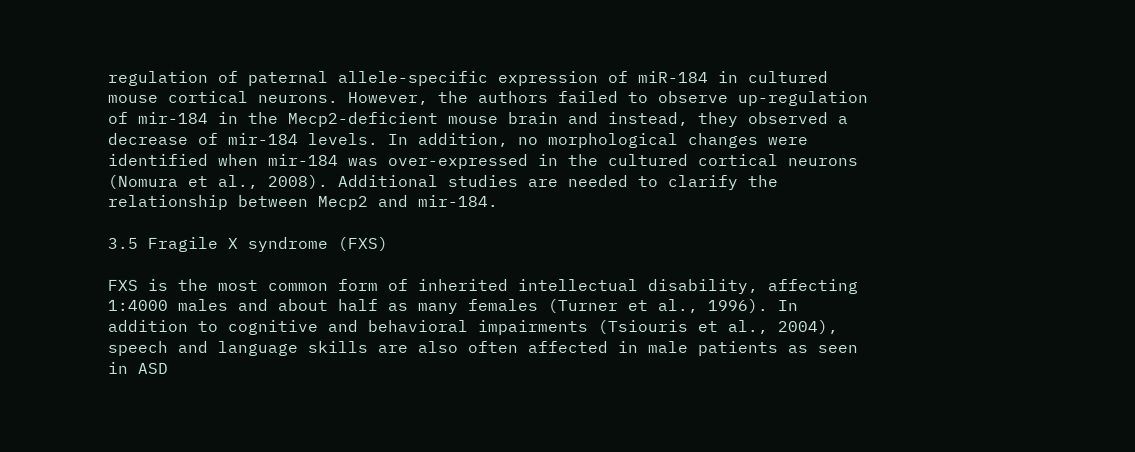regulation of paternal allele-specific expression of miR-184 in cultured mouse cortical neurons. However, the authors failed to observe up-regulation of mir-184 in the Mecp2-deficient mouse brain and instead, they observed a decrease of mir-184 levels. In addition, no morphological changes were identified when mir-184 was over-expressed in the cultured cortical neurons (Nomura et al., 2008). Additional studies are needed to clarify the relationship between Mecp2 and mir-184.

3.5 Fragile X syndrome (FXS)

FXS is the most common form of inherited intellectual disability, affecting 1:4000 males and about half as many females (Turner et al., 1996). In addition to cognitive and behavioral impairments (Tsiouris et al., 2004), speech and language skills are also often affected in male patients as seen in ASD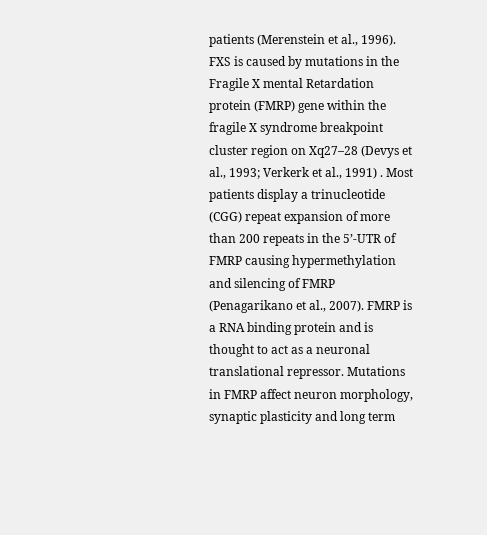patients (Merenstein et al., 1996). FXS is caused by mutations in the Fragile X mental Retardation protein (FMRP) gene within the fragile X syndrome breakpoint cluster region on Xq27–28 (Devys et al., 1993; Verkerk et al., 1991) . Most patients display a trinucleotide (CGG) repeat expansion of more than 200 repeats in the 5’-UTR of FMRP causing hypermethylation and silencing of FMRP (Penagarikano et al., 2007). FMRP is a RNA binding protein and is thought to act as a neuronal translational repressor. Mutations in FMRP affect neuron morphology, synaptic plasticity and long term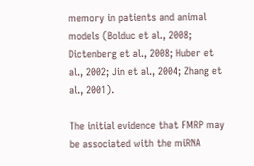memory in patients and animal models (Bolduc et al., 2008; Dictenberg et al., 2008; Huber et al., 2002; Jin et al., 2004; Zhang et al., 2001).

The initial evidence that FMRP may be associated with the miRNA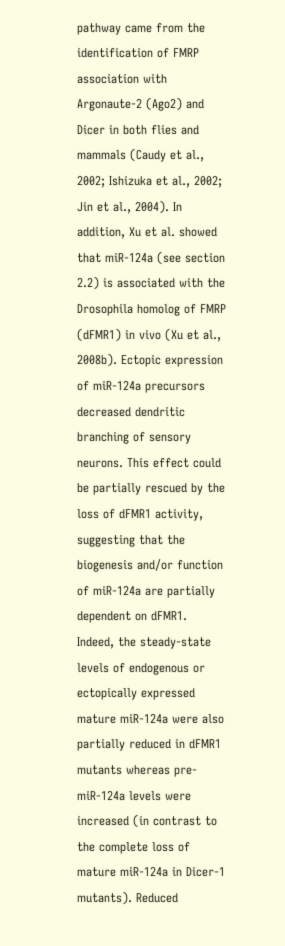pathway came from the identification of FMRP association with Argonaute-2 (Ago2) and Dicer in both flies and mammals (Caudy et al., 2002; Ishizuka et al., 2002; Jin et al., 2004). In addition, Xu et al. showed that miR-124a (see section 2.2) is associated with the Drosophila homolog of FMRP (dFMR1) in vivo (Xu et al., 2008b). Ectopic expression of miR-124a precursors decreased dendritic branching of sensory neurons. This effect could be partially rescued by the loss of dFMR1 activity, suggesting that the biogenesis and/or function of miR-124a are partially dependent on dFMR1. Indeed, the steady-state levels of endogenous or ectopically expressed mature miR-124a were also partially reduced in dFMR1 mutants whereas pre-miR-124a levels were increased (in contrast to the complete loss of mature miR-124a in Dicer-1 mutants). Reduced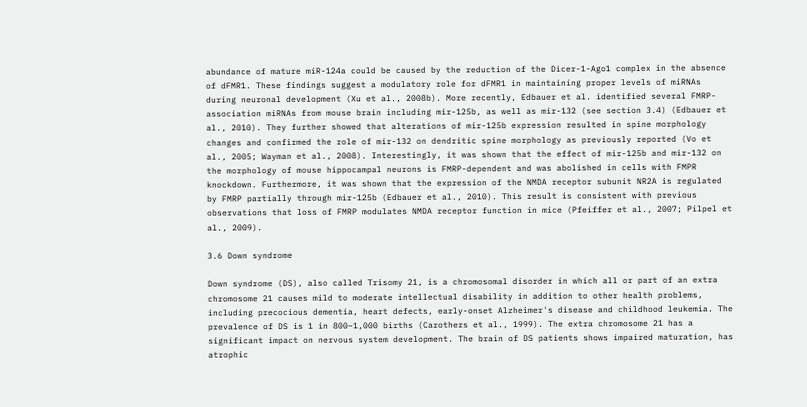abundance of mature miR-124a could be caused by the reduction of the Dicer-1-Ago1 complex in the absence of dFMR1. These findings suggest a modulatory role for dFMR1 in maintaining proper levels of miRNAs during neuronal development (Xu et al., 2008b). More recently, Edbauer et al. identified several FMRP-association miRNAs from mouse brain including mir-125b, as well as mir-132 (see section 3.4) (Edbauer et al., 2010). They further showed that alterations of mir-125b expression resulted in spine morphology changes and confirmed the role of mir-132 on dendritic spine morphology as previously reported (Vo et al., 2005; Wayman et al., 2008). Interestingly, it was shown that the effect of mir-125b and mir-132 on the morphology of mouse hippocampal neurons is FMRP-dependent and was abolished in cells with FMPR knockdown. Furthermore, it was shown that the expression of the NMDA receptor subunit NR2A is regulated by FMRP partially through mir-125b (Edbauer et al., 2010). This result is consistent with previous observations that loss of FMRP modulates NMDA receptor function in mice (Pfeiffer et al., 2007; Pilpel et al., 2009).

3.6 Down syndrome

Down syndrome (DS), also called Trisomy 21, is a chromosomal disorder in which all or part of an extra chromosome 21 causes mild to moderate intellectual disability in addition to other health problems, including precocious dementia, heart defects, early-onset Alzheimer's disease and childhood leukemia. The prevalence of DS is 1 in 800–1,000 births (Carothers et al., 1999). The extra chromosome 21 has a significant impact on nervous system development. The brain of DS patients shows impaired maturation, has atrophic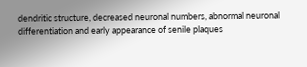dendritic structure, decreased neuronal numbers, abnormal neuronal differentiation and early appearance of senile plaques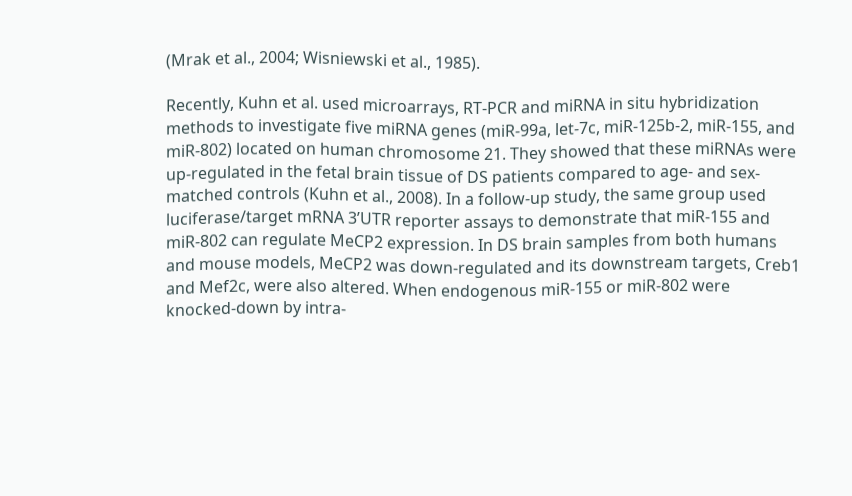(Mrak et al., 2004; Wisniewski et al., 1985).

Recently, Kuhn et al. used microarrays, RT-PCR and miRNA in situ hybridization methods to investigate five miRNA genes (miR-99a, let-7c, miR-125b-2, miR-155, and miR-802) located on human chromosome 21. They showed that these miRNAs were up-regulated in the fetal brain tissue of DS patients compared to age- and sex-matched controls (Kuhn et al., 2008). In a follow-up study, the same group used luciferase/target mRNA 3’UTR reporter assays to demonstrate that miR-155 and miR-802 can regulate MeCP2 expression. In DS brain samples from both humans and mouse models, MeCP2 was down-regulated and its downstream targets, Creb1 and Mef2c, were also altered. When endogenous miR-155 or miR-802 were knocked-down by intra-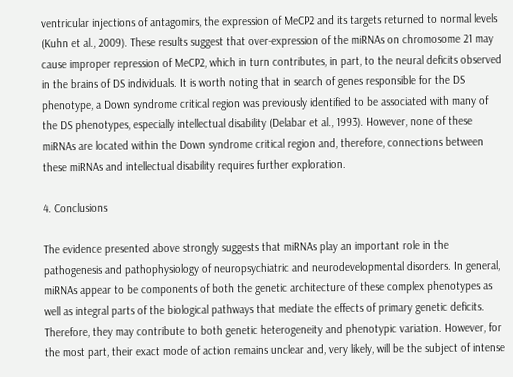ventricular injections of antagomirs, the expression of MeCP2 and its targets returned to normal levels (Kuhn et al., 2009). These results suggest that over-expression of the miRNAs on chromosome 21 may cause improper repression of MeCP2, which in turn contributes, in part, to the neural deficits observed in the brains of DS individuals. It is worth noting that in search of genes responsible for the DS phenotype, a Down syndrome critical region was previously identified to be associated with many of the DS phenotypes, especially intellectual disability (Delabar et al., 1993). However, none of these miRNAs are located within the Down syndrome critical region and, therefore, connections between these miRNAs and intellectual disability requires further exploration.

4. Conclusions

The evidence presented above strongly suggests that miRNAs play an important role in the pathogenesis and pathophysiology of neuropsychiatric and neurodevelopmental disorders. In general, miRNAs appear to be components of both the genetic architecture of these complex phenotypes as well as integral parts of the biological pathways that mediate the effects of primary genetic deficits. Therefore, they may contribute to both genetic heterogeneity and phenotypic variation. However, for the most part, their exact mode of action remains unclear and, very likely, will be the subject of intense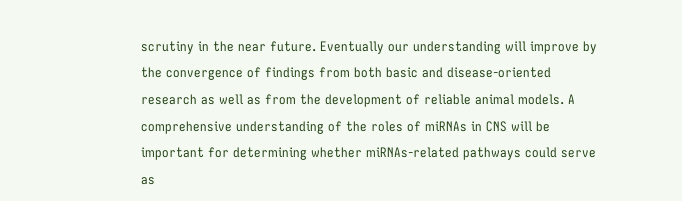scrutiny in the near future. Eventually our understanding will improve by the convergence of findings from both basic and disease-oriented research as well as from the development of reliable animal models. A comprehensive understanding of the roles of miRNAs in CNS will be important for determining whether miRNAs-related pathways could serve as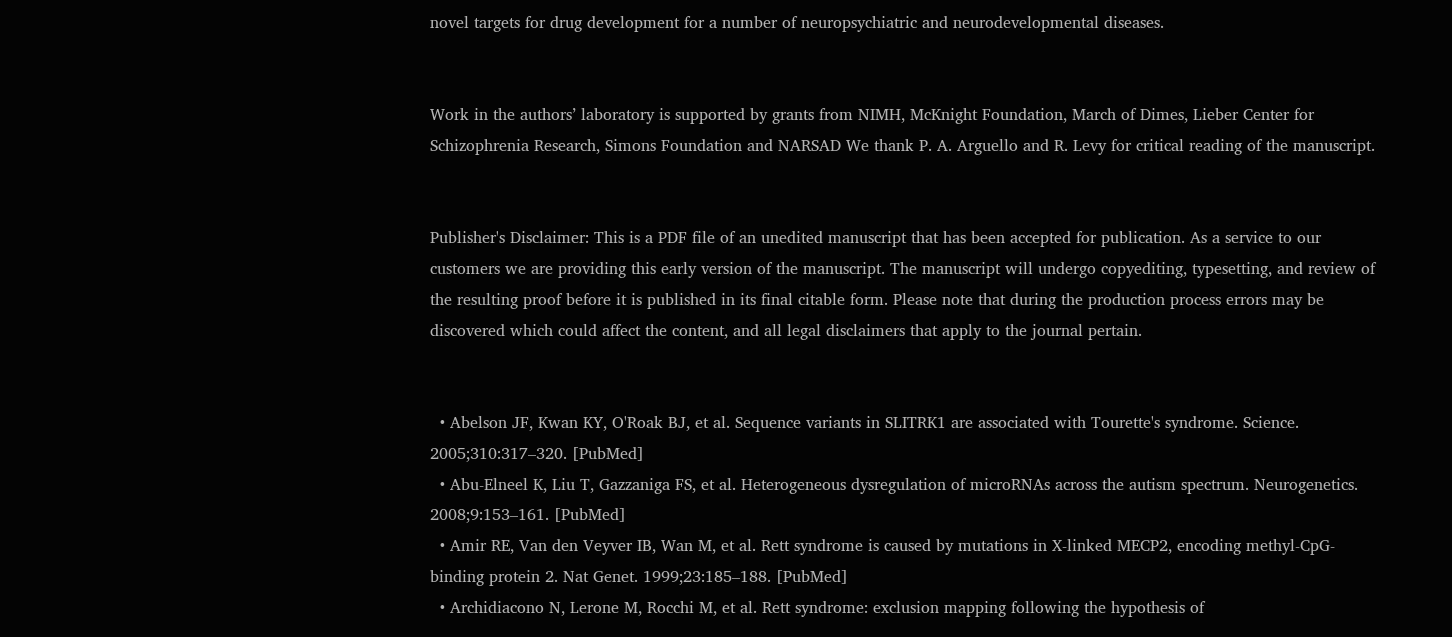novel targets for drug development for a number of neuropsychiatric and neurodevelopmental diseases.


Work in the authors’ laboratory is supported by grants from NIMH, McKnight Foundation, March of Dimes, Lieber Center for Schizophrenia Research, Simons Foundation and NARSAD We thank P. A. Arguello and R. Levy for critical reading of the manuscript.


Publisher's Disclaimer: This is a PDF file of an unedited manuscript that has been accepted for publication. As a service to our customers we are providing this early version of the manuscript. The manuscript will undergo copyediting, typesetting, and review of the resulting proof before it is published in its final citable form. Please note that during the production process errors may be discovered which could affect the content, and all legal disclaimers that apply to the journal pertain.


  • Abelson JF, Kwan KY, O'Roak BJ, et al. Sequence variants in SLITRK1 are associated with Tourette's syndrome. Science. 2005;310:317–320. [PubMed]
  • Abu-Elneel K, Liu T, Gazzaniga FS, et al. Heterogeneous dysregulation of microRNAs across the autism spectrum. Neurogenetics. 2008;9:153–161. [PubMed]
  • Amir RE, Van den Veyver IB, Wan M, et al. Rett syndrome is caused by mutations in X-linked MECP2, encoding methyl-CpG-binding protein 2. Nat Genet. 1999;23:185–188. [PubMed]
  • Archidiacono N, Lerone M, Rocchi M, et al. Rett syndrome: exclusion mapping following the hypothesis of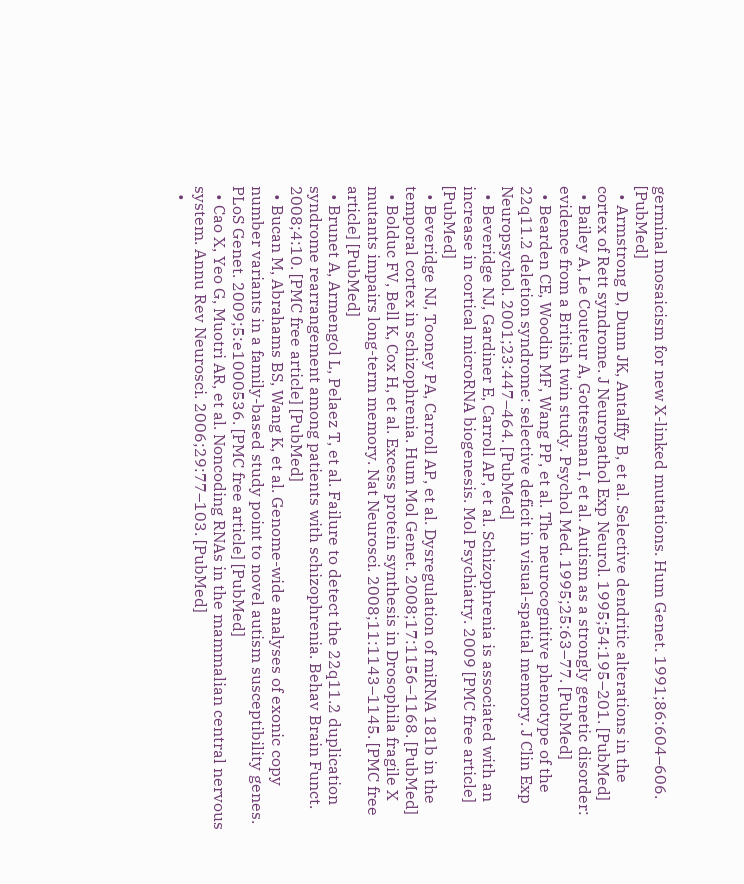germinal mosaicism for new X-linked mutations. Hum Genet. 1991;86:604–606. [PubMed]
  • Armstrong D, Dunn JK, Antalffy B, et al. Selective dendritic alterations in the cortex of Rett syndrome. J Neuropathol Exp Neurol. 1995;54:195–201. [PubMed]
  • Bailey A, Le Couteur A, Gottesman I, et al. Autism as a strongly genetic disorder: evidence from a British twin study. Psychol Med. 1995;25:63–77. [PubMed]
  • Bearden CE, Woodin MF, Wang PP, et al. The neurocognitive phenotype of the 22q11.2 deletion syndrome: selective deficit in visual-spatial memory. J Clin Exp Neuropsychol. 2001;23:447–464. [PubMed]
  • Beveridge NJ, Gardiner E, Carroll AP, et al. Schizophrenia is associated with an increase in cortical microRNA biogenesis. Mol Psychiatry. 2009 [PMC free article] [PubMed]
  • Beveridge NJ, Tooney PA, Carroll AP, et al. Dysregulation of miRNA 181b in the temporal cortex in schizophrenia. Hum Mol Genet. 2008;17:1156–1168. [PubMed]
  • Bolduc FV, Bell K, Cox H, et al. Excess protein synthesis in Drosophila fragile X mutants impairs long-term memory. Nat Neurosci. 2008;11:1143–1145. [PMC free article] [PubMed]
  • Brunet A, Armengol L, Pelaez T, et al. Failure to detect the 22q11.2 duplication syndrome rearrangement among patients with schizophrenia. Behav Brain Funct. 2008;4:10. [PMC free article] [PubMed]
  • Bucan M, Abrahams BS, Wang K, et al. Genome-wide analyses of exonic copy number variants in a family-based study point to novel autism susceptibility genes. PLoS Genet. 2009;5:e1000536. [PMC free article] [PubMed]
  • Cao X, Yeo G, Muotri AR, et al. Noncoding RNAs in the mammalian central nervous system. Annu Rev Neurosci. 2006;29:77–103. [PubMed]
  •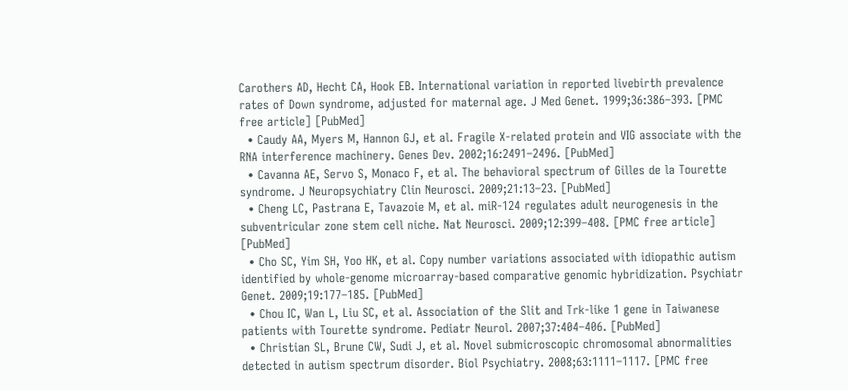Carothers AD, Hecht CA, Hook EB. International variation in reported livebirth prevalence rates of Down syndrome, adjusted for maternal age. J Med Genet. 1999;36:386–393. [PMC free article] [PubMed]
  • Caudy AA, Myers M, Hannon GJ, et al. Fragile X-related protein and VIG associate with the RNA interference machinery. Genes Dev. 2002;16:2491–2496. [PubMed]
  • Cavanna AE, Servo S, Monaco F, et al. The behavioral spectrum of Gilles de la Tourette syndrome. J Neuropsychiatry Clin Neurosci. 2009;21:13–23. [PubMed]
  • Cheng LC, Pastrana E, Tavazoie M, et al. miR-124 regulates adult neurogenesis in the subventricular zone stem cell niche. Nat Neurosci. 2009;12:399–408. [PMC free article] [PubMed]
  • Cho SC, Yim SH, Yoo HK, et al. Copy number variations associated with idiopathic autism identified by whole-genome microarray-based comparative genomic hybridization. Psychiatr Genet. 2009;19:177–185. [PubMed]
  • Chou IC, Wan L, Liu SC, et al. Association of the Slit and Trk-like 1 gene in Taiwanese patients with Tourette syndrome. Pediatr Neurol. 2007;37:404–406. [PubMed]
  • Christian SL, Brune CW, Sudi J, et al. Novel submicroscopic chromosomal abnormalities detected in autism spectrum disorder. Biol Psychiatry. 2008;63:1111–1117. [PMC free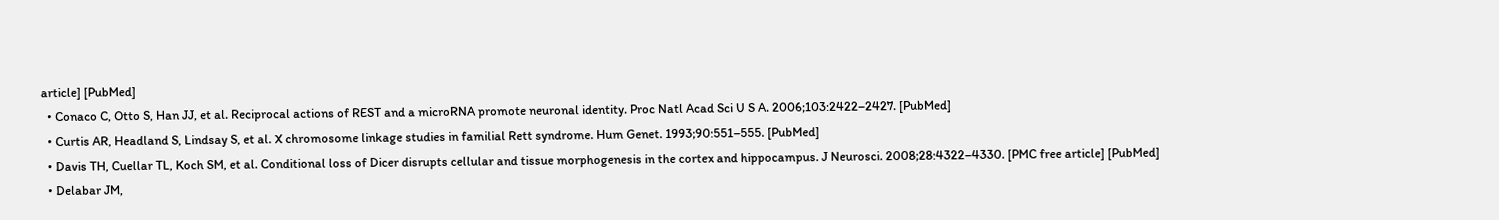article] [PubMed]
  • Conaco C, Otto S, Han JJ, et al. Reciprocal actions of REST and a microRNA promote neuronal identity. Proc Natl Acad Sci U S A. 2006;103:2422–2427. [PubMed]
  • Curtis AR, Headland S, Lindsay S, et al. X chromosome linkage studies in familial Rett syndrome. Hum Genet. 1993;90:551–555. [PubMed]
  • Davis TH, Cuellar TL, Koch SM, et al. Conditional loss of Dicer disrupts cellular and tissue morphogenesis in the cortex and hippocampus. J Neurosci. 2008;28:4322–4330. [PMC free article] [PubMed]
  • Delabar JM,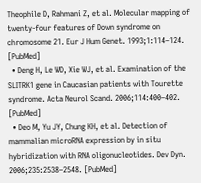Theophile D, Rahmani Z, et al. Molecular mapping of twenty-four features of Down syndrome on chromosome 21. Eur J Hum Genet. 1993;1:114–124. [PubMed]
  • Deng H, Le WD, Xie WJ, et al. Examination of the SLITRK1 gene in Caucasian patients with Tourette syndrome. Acta Neurol Scand. 2006;114:400–402. [PubMed]
  • Deo M, Yu JY, Chung KH, et al. Detection of mammalian microRNA expression by in situ hybridization with RNA oligonucleotides. Dev Dyn. 2006;235:2538–2548. [PubMed]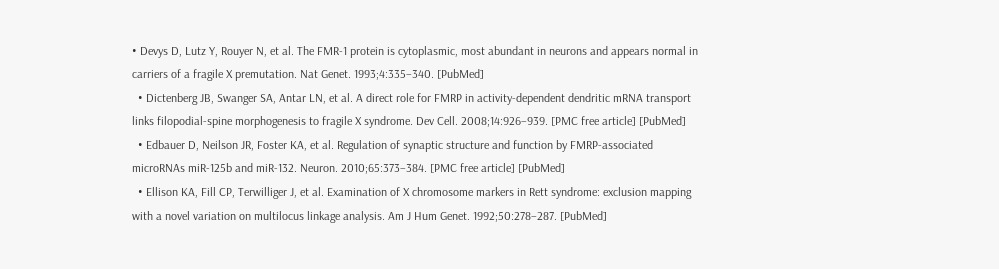• Devys D, Lutz Y, Rouyer N, et al. The FMR-1 protein is cytoplasmic, most abundant in neurons and appears normal in carriers of a fragile X premutation. Nat Genet. 1993;4:335–340. [PubMed]
  • Dictenberg JB, Swanger SA, Antar LN, et al. A direct role for FMRP in activity-dependent dendritic mRNA transport links filopodial-spine morphogenesis to fragile X syndrome. Dev Cell. 2008;14:926–939. [PMC free article] [PubMed]
  • Edbauer D, Neilson JR, Foster KA, et al. Regulation of synaptic structure and function by FMRP-associated microRNAs miR-125b and miR-132. Neuron. 2010;65:373–384. [PMC free article] [PubMed]
  • Ellison KA, Fill CP, Terwilliger J, et al. Examination of X chromosome markers in Rett syndrome: exclusion mapping with a novel variation on multilocus linkage analysis. Am J Hum Genet. 1992;50:278–287. [PubMed]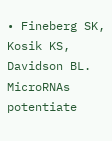• Fineberg SK, Kosik KS, Davidson BL. MicroRNAs potentiate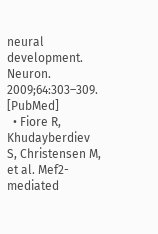neural development. Neuron. 2009;64:303–309. [PubMed]
  • Fiore R, Khudayberdiev S, Christensen M, et al. Mef2-mediated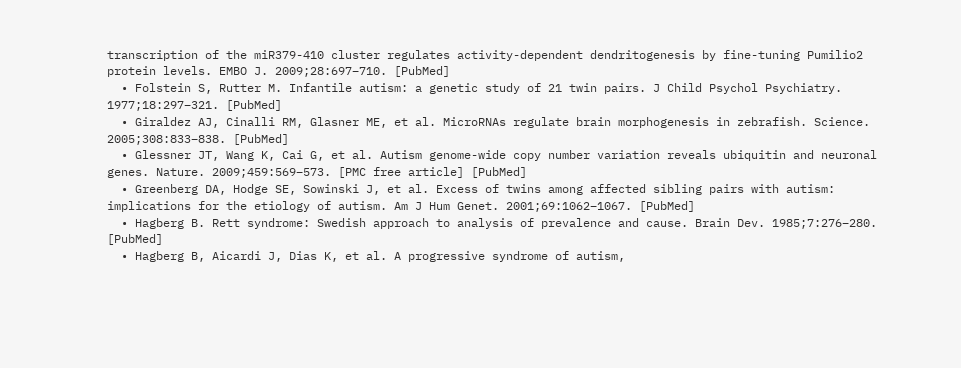transcription of the miR379-410 cluster regulates activity-dependent dendritogenesis by fine-tuning Pumilio2 protein levels. EMBO J. 2009;28:697–710. [PubMed]
  • Folstein S, Rutter M. Infantile autism: a genetic study of 21 twin pairs. J Child Psychol Psychiatry. 1977;18:297–321. [PubMed]
  • Giraldez AJ, Cinalli RM, Glasner ME, et al. MicroRNAs regulate brain morphogenesis in zebrafish. Science. 2005;308:833–838. [PubMed]
  • Glessner JT, Wang K, Cai G, et al. Autism genome-wide copy number variation reveals ubiquitin and neuronal genes. Nature. 2009;459:569–573. [PMC free article] [PubMed]
  • Greenberg DA, Hodge SE, Sowinski J, et al. Excess of twins among affected sibling pairs with autism: implications for the etiology of autism. Am J Hum Genet. 2001;69:1062–1067. [PubMed]
  • Hagberg B. Rett syndrome: Swedish approach to analysis of prevalence and cause. Brain Dev. 1985;7:276–280. [PubMed]
  • Hagberg B, Aicardi J, Dias K, et al. A progressive syndrome of autism,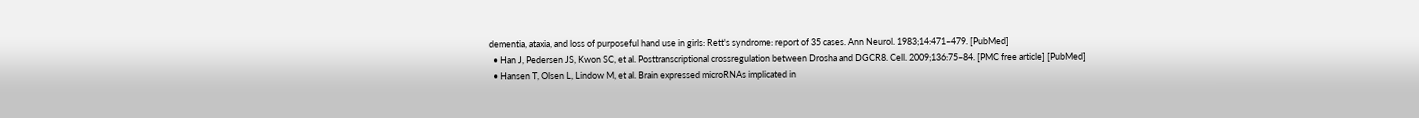dementia, ataxia, and loss of purposeful hand use in girls: Rett's syndrome: report of 35 cases. Ann Neurol. 1983;14:471–479. [PubMed]
  • Han J, Pedersen JS, Kwon SC, et al. Posttranscriptional crossregulation between Drosha and DGCR8. Cell. 2009;136:75–84. [PMC free article] [PubMed]
  • Hansen T, Olsen L, Lindow M, et al. Brain expressed microRNAs implicated in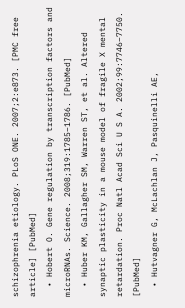schizophrenia etiology. PLoS ONE. 2007;2:e873. [PMC free article] [PubMed]
  • Hobert O. Gene regulation by transcription factors and microRNAs. Science. 2008;319:1785–1786. [PubMed]
  • Huber KM, Gallagher SM, Warren ST, et al. Altered synaptic plasticity in a mouse model of fragile X mental retardation. Proc Natl Acad Sci U S A. 2002;99:7746–7750. [PubMed]
  • Hutvagner G, McLachlan J, Pasquinelli AE,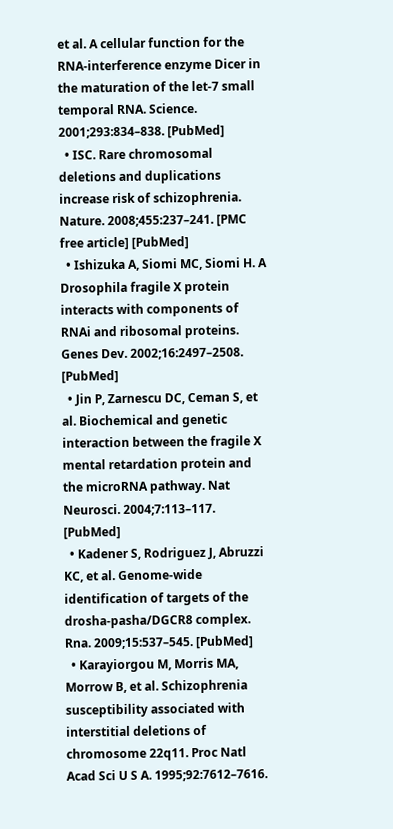et al. A cellular function for the RNA-interference enzyme Dicer in the maturation of the let-7 small temporal RNA. Science. 2001;293:834–838. [PubMed]
  • ISC. Rare chromosomal deletions and duplications increase risk of schizophrenia. Nature. 2008;455:237–241. [PMC free article] [PubMed]
  • Ishizuka A, Siomi MC, Siomi H. A Drosophila fragile X protein interacts with components of RNAi and ribosomal proteins. Genes Dev. 2002;16:2497–2508. [PubMed]
  • Jin P, Zarnescu DC, Ceman S, et al. Biochemical and genetic interaction between the fragile X mental retardation protein and the microRNA pathway. Nat Neurosci. 2004;7:113–117. [PubMed]
  • Kadener S, Rodriguez J, Abruzzi KC, et al. Genome-wide identification of targets of the drosha-pasha/DGCR8 complex. Rna. 2009;15:537–545. [PubMed]
  • Karayiorgou M, Morris MA, Morrow B, et al. Schizophrenia susceptibility associated with interstitial deletions of chromosome 22q11. Proc Natl Acad Sci U S A. 1995;92:7612–7616.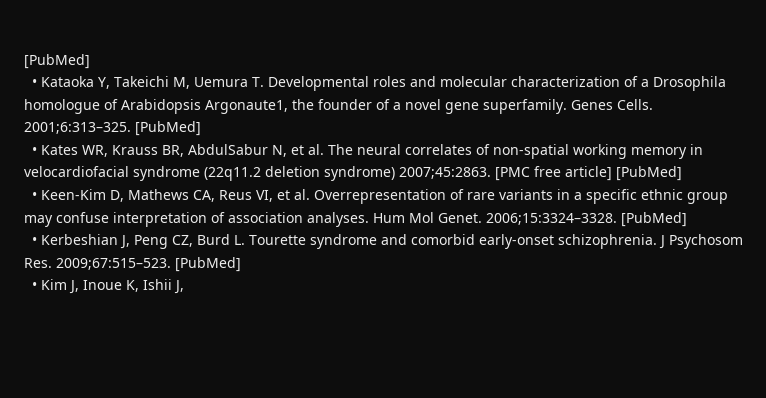[PubMed]
  • Kataoka Y, Takeichi M, Uemura T. Developmental roles and molecular characterization of a Drosophila homologue of Arabidopsis Argonaute1, the founder of a novel gene superfamily. Genes Cells. 2001;6:313–325. [PubMed]
  • Kates WR, Krauss BR, AbdulSabur N, et al. The neural correlates of non-spatial working memory in velocardiofacial syndrome (22q11.2 deletion syndrome) 2007;45:2863. [PMC free article] [PubMed]
  • Keen-Kim D, Mathews CA, Reus VI, et al. Overrepresentation of rare variants in a specific ethnic group may confuse interpretation of association analyses. Hum Mol Genet. 2006;15:3324–3328. [PubMed]
  • Kerbeshian J, Peng CZ, Burd L. Tourette syndrome and comorbid early-onset schizophrenia. J Psychosom Res. 2009;67:515–523. [PubMed]
  • Kim J, Inoue K, Ishii J,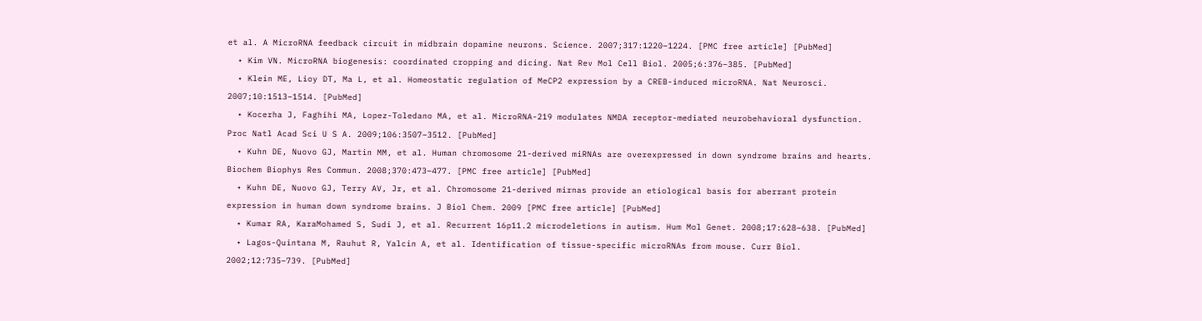et al. A MicroRNA feedback circuit in midbrain dopamine neurons. Science. 2007;317:1220–1224. [PMC free article] [PubMed]
  • Kim VN. MicroRNA biogenesis: coordinated cropping and dicing. Nat Rev Mol Cell Biol. 2005;6:376–385. [PubMed]
  • Klein ME, Lioy DT, Ma L, et al. Homeostatic regulation of MeCP2 expression by a CREB-induced microRNA. Nat Neurosci. 2007;10:1513–1514. [PubMed]
  • Kocerha J, Faghihi MA, Lopez-Toledano MA, et al. MicroRNA-219 modulates NMDA receptor-mediated neurobehavioral dysfunction. Proc Natl Acad Sci U S A. 2009;106:3507–3512. [PubMed]
  • Kuhn DE, Nuovo GJ, Martin MM, et al. Human chromosome 21-derived miRNAs are overexpressed in down syndrome brains and hearts. Biochem Biophys Res Commun. 2008;370:473–477. [PMC free article] [PubMed]
  • Kuhn DE, Nuovo GJ, Terry AV, Jr, et al. Chromosome 21-derived mirnas provide an etiological basis for aberrant protein expression in human down syndrome brains. J Biol Chem. 2009 [PMC free article] [PubMed]
  • Kumar RA, KaraMohamed S, Sudi J, et al. Recurrent 16p11.2 microdeletions in autism. Hum Mol Genet. 2008;17:628–638. [PubMed]
  • Lagos-Quintana M, Rauhut R, Yalcin A, et al. Identification of tissue-specific microRNAs from mouse. Curr Biol. 2002;12:735–739. [PubMed]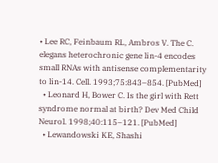• Lee RC, Feinbaum RL, Ambros V. The C. elegans heterochronic gene lin-4 encodes small RNAs with antisense complementarity to lin-14. Cell. 1993;75:843–854. [PubMed]
  • Leonard H, Bower C. Is the girl with Rett syndrome normal at birth? Dev Med Child Neurol. 1998;40:115–121. [PubMed]
  • Lewandowski KE, Shashi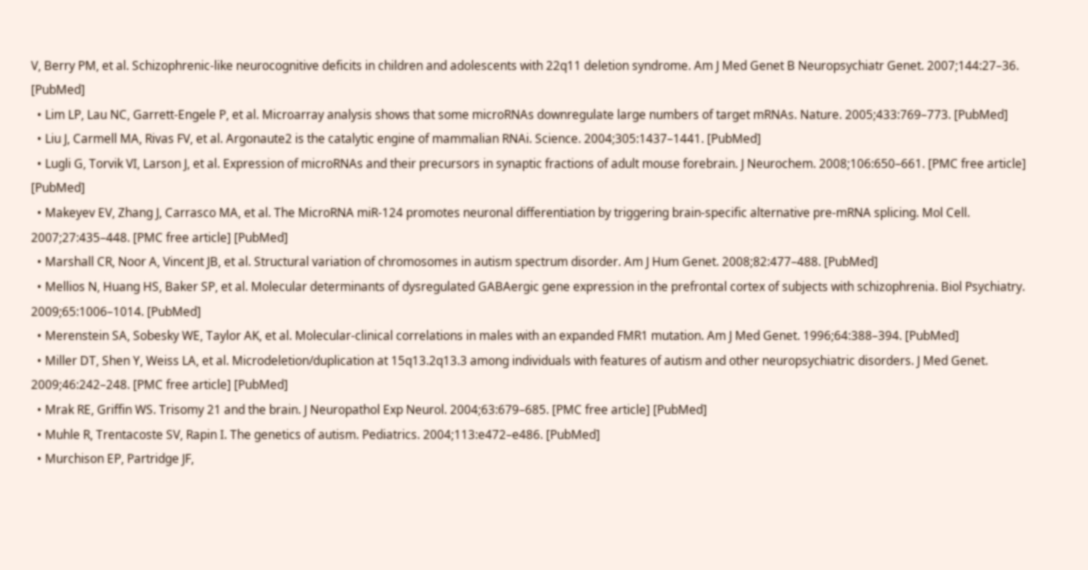V, Berry PM, et al. Schizophrenic-like neurocognitive deficits in children and adolescents with 22q11 deletion syndrome. Am J Med Genet B Neuropsychiatr Genet. 2007;144:27–36. [PubMed]
  • Lim LP, Lau NC, Garrett-Engele P, et al. Microarray analysis shows that some microRNAs downregulate large numbers of target mRNAs. Nature. 2005;433:769–773. [PubMed]
  • Liu J, Carmell MA, Rivas FV, et al. Argonaute2 is the catalytic engine of mammalian RNAi. Science. 2004;305:1437–1441. [PubMed]
  • Lugli G, Torvik VI, Larson J, et al. Expression of microRNAs and their precursors in synaptic fractions of adult mouse forebrain. J Neurochem. 2008;106:650–661. [PMC free article] [PubMed]
  • Makeyev EV, Zhang J, Carrasco MA, et al. The MicroRNA miR-124 promotes neuronal differentiation by triggering brain-specific alternative pre-mRNA splicing. Mol Cell. 2007;27:435–448. [PMC free article] [PubMed]
  • Marshall CR, Noor A, Vincent JB, et al. Structural variation of chromosomes in autism spectrum disorder. Am J Hum Genet. 2008;82:477–488. [PubMed]
  • Mellios N, Huang HS, Baker SP, et al. Molecular determinants of dysregulated GABAergic gene expression in the prefrontal cortex of subjects with schizophrenia. Biol Psychiatry. 2009;65:1006–1014. [PubMed]
  • Merenstein SA, Sobesky WE, Taylor AK, et al. Molecular-clinical correlations in males with an expanded FMR1 mutation. Am J Med Genet. 1996;64:388–394. [PubMed]
  • Miller DT, Shen Y, Weiss LA, et al. Microdeletion/duplication at 15q13.2q13.3 among individuals with features of autism and other neuropsychiatric disorders. J Med Genet. 2009;46:242–248. [PMC free article] [PubMed]
  • Mrak RE, Griffin WS. Trisomy 21 and the brain. J Neuropathol Exp Neurol. 2004;63:679–685. [PMC free article] [PubMed]
  • Muhle R, Trentacoste SV, Rapin I. The genetics of autism. Pediatrics. 2004;113:e472–e486. [PubMed]
  • Murchison EP, Partridge JF,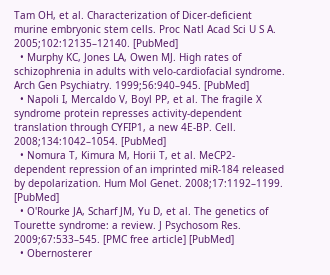Tam OH, et al. Characterization of Dicer-deficient murine embryonic stem cells. Proc Natl Acad Sci U S A. 2005;102:12135–12140. [PubMed]
  • Murphy KC, Jones LA, Owen MJ. High rates of schizophrenia in adults with velo-cardiofacial syndrome. Arch Gen Psychiatry. 1999;56:940–945. [PubMed]
  • Napoli I, Mercaldo V, Boyl PP, et al. The fragile X syndrome protein represses activity-dependent translation through CYFIP1, a new 4E-BP. Cell. 2008;134:1042–1054. [PubMed]
  • Nomura T, Kimura M, Horii T, et al. MeCP2-dependent repression of an imprinted miR-184 released by depolarization. Hum Mol Genet. 2008;17:1192–1199. [PubMed]
  • O'Rourke JA, Scharf JM, Yu D, et al. The genetics of Tourette syndrome: a review. J Psychosom Res. 2009;67:533–545. [PMC free article] [PubMed]
  • Obernosterer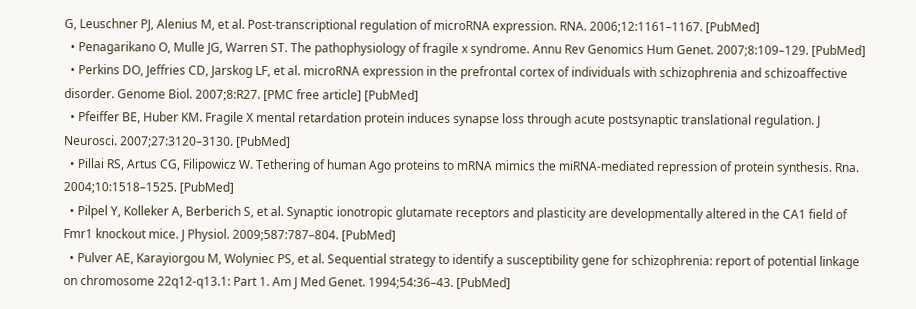G, Leuschner PJ, Alenius M, et al. Post-transcriptional regulation of microRNA expression. RNA. 2006;12:1161–1167. [PubMed]
  • Penagarikano O, Mulle JG, Warren ST. The pathophysiology of fragile x syndrome. Annu Rev Genomics Hum Genet. 2007;8:109–129. [PubMed]
  • Perkins DO, Jeffries CD, Jarskog LF, et al. microRNA expression in the prefrontal cortex of individuals with schizophrenia and schizoaffective disorder. Genome Biol. 2007;8:R27. [PMC free article] [PubMed]
  • Pfeiffer BE, Huber KM. Fragile X mental retardation protein induces synapse loss through acute postsynaptic translational regulation. J Neurosci. 2007;27:3120–3130. [PubMed]
  • Pillai RS, Artus CG, Filipowicz W. Tethering of human Ago proteins to mRNA mimics the miRNA-mediated repression of protein synthesis. Rna. 2004;10:1518–1525. [PubMed]
  • Pilpel Y, Kolleker A, Berberich S, et al. Synaptic ionotropic glutamate receptors and plasticity are developmentally altered in the CA1 field of Fmr1 knockout mice. J Physiol. 2009;587:787–804. [PubMed]
  • Pulver AE, Karayiorgou M, Wolyniec PS, et al. Sequential strategy to identify a susceptibility gene for schizophrenia: report of potential linkage on chromosome 22q12-q13.1: Part 1. Am J Med Genet. 1994;54:36–43. [PubMed]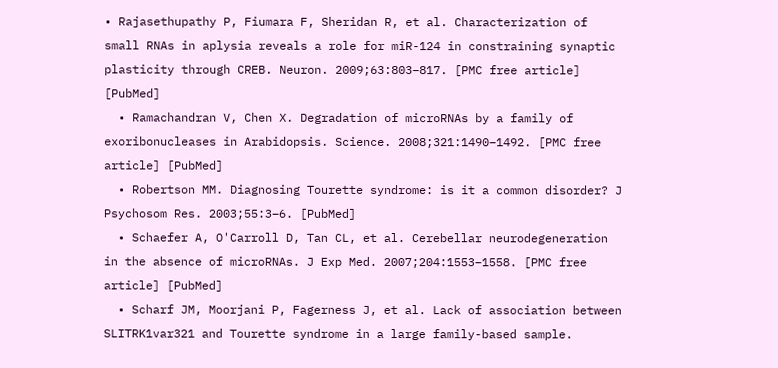• Rajasethupathy P, Fiumara F, Sheridan R, et al. Characterization of small RNAs in aplysia reveals a role for miR-124 in constraining synaptic plasticity through CREB. Neuron. 2009;63:803–817. [PMC free article] [PubMed]
  • Ramachandran V, Chen X. Degradation of microRNAs by a family of exoribonucleases in Arabidopsis. Science. 2008;321:1490–1492. [PMC free article] [PubMed]
  • Robertson MM. Diagnosing Tourette syndrome: is it a common disorder? J Psychosom Res. 2003;55:3–6. [PubMed]
  • Schaefer A, O'Carroll D, Tan CL, et al. Cerebellar neurodegeneration in the absence of microRNAs. J Exp Med. 2007;204:1553–1558. [PMC free article] [PubMed]
  • Scharf JM, Moorjani P, Fagerness J, et al. Lack of association between SLITRK1var321 and Tourette syndrome in a large family-based sample.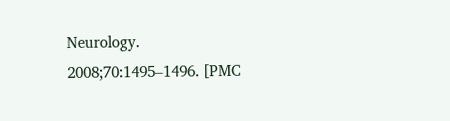Neurology. 2008;70:1495–1496. [PMC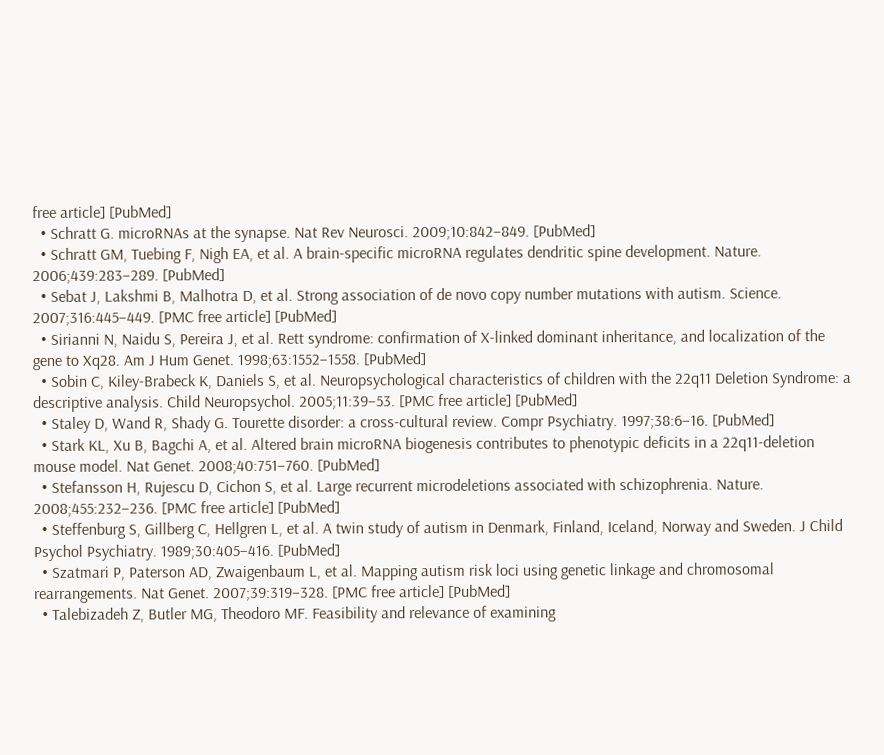free article] [PubMed]
  • Schratt G. microRNAs at the synapse. Nat Rev Neurosci. 2009;10:842–849. [PubMed]
  • Schratt GM, Tuebing F, Nigh EA, et al. A brain-specific microRNA regulates dendritic spine development. Nature. 2006;439:283–289. [PubMed]
  • Sebat J, Lakshmi B, Malhotra D, et al. Strong association of de novo copy number mutations with autism. Science. 2007;316:445–449. [PMC free article] [PubMed]
  • Sirianni N, Naidu S, Pereira J, et al. Rett syndrome: confirmation of X-linked dominant inheritance, and localization of the gene to Xq28. Am J Hum Genet. 1998;63:1552–1558. [PubMed]
  • Sobin C, Kiley-Brabeck K, Daniels S, et al. Neuropsychological characteristics of children with the 22q11 Deletion Syndrome: a descriptive analysis. Child Neuropsychol. 2005;11:39–53. [PMC free article] [PubMed]
  • Staley D, Wand R, Shady G. Tourette disorder: a cross-cultural review. Compr Psychiatry. 1997;38:6–16. [PubMed]
  • Stark KL, Xu B, Bagchi A, et al. Altered brain microRNA biogenesis contributes to phenotypic deficits in a 22q11-deletion mouse model. Nat Genet. 2008;40:751–760. [PubMed]
  • Stefansson H, Rujescu D, Cichon S, et al. Large recurrent microdeletions associated with schizophrenia. Nature. 2008;455:232–236. [PMC free article] [PubMed]
  • Steffenburg S, Gillberg C, Hellgren L, et al. A twin study of autism in Denmark, Finland, Iceland, Norway and Sweden. J Child Psychol Psychiatry. 1989;30:405–416. [PubMed]
  • Szatmari P, Paterson AD, Zwaigenbaum L, et al. Mapping autism risk loci using genetic linkage and chromosomal rearrangements. Nat Genet. 2007;39:319–328. [PMC free article] [PubMed]
  • Talebizadeh Z, Butler MG, Theodoro MF. Feasibility and relevance of examining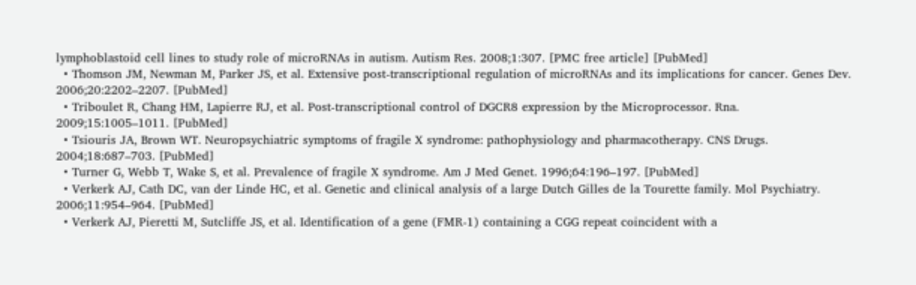lymphoblastoid cell lines to study role of microRNAs in autism. Autism Res. 2008;1:307. [PMC free article] [PubMed]
  • Thomson JM, Newman M, Parker JS, et al. Extensive post-transcriptional regulation of microRNAs and its implications for cancer. Genes Dev. 2006;20:2202–2207. [PubMed]
  • Triboulet R, Chang HM, Lapierre RJ, et al. Post-transcriptional control of DGCR8 expression by the Microprocessor. Rna. 2009;15:1005–1011. [PubMed]
  • Tsiouris JA, Brown WT. Neuropsychiatric symptoms of fragile X syndrome: pathophysiology and pharmacotherapy. CNS Drugs. 2004;18:687–703. [PubMed]
  • Turner G, Webb T, Wake S, et al. Prevalence of fragile X syndrome. Am J Med Genet. 1996;64:196–197. [PubMed]
  • Verkerk AJ, Cath DC, van der Linde HC, et al. Genetic and clinical analysis of a large Dutch Gilles de la Tourette family. Mol Psychiatry. 2006;11:954–964. [PubMed]
  • Verkerk AJ, Pieretti M, Sutcliffe JS, et al. Identification of a gene (FMR-1) containing a CGG repeat coincident with a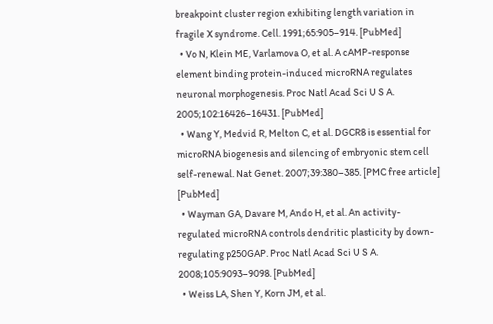breakpoint cluster region exhibiting length variation in fragile X syndrome. Cell. 1991;65:905–914. [PubMed]
  • Vo N, Klein ME, Varlamova O, et al. A cAMP-response element binding protein-induced microRNA regulates neuronal morphogenesis. Proc Natl Acad Sci U S A. 2005;102:16426–16431. [PubMed]
  • Wang Y, Medvid R, Melton C, et al. DGCR8 is essential for microRNA biogenesis and silencing of embryonic stem cell self-renewal. Nat Genet. 2007;39:380–385. [PMC free article] [PubMed]
  • Wayman GA, Davare M, Ando H, et al. An activity-regulated microRNA controls dendritic plasticity by down-regulating p250GAP. Proc Natl Acad Sci U S A. 2008;105:9093–9098. [PubMed]
  • Weiss LA, Shen Y, Korn JM, et al.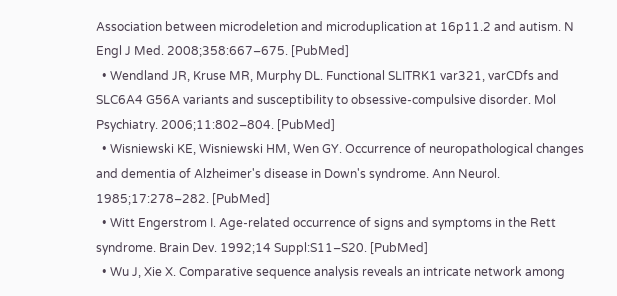Association between microdeletion and microduplication at 16p11.2 and autism. N Engl J Med. 2008;358:667–675. [PubMed]
  • Wendland JR, Kruse MR, Murphy DL. Functional SLITRK1 var321, varCDfs and SLC6A4 G56A variants and susceptibility to obsessive-compulsive disorder. Mol Psychiatry. 2006;11:802–804. [PubMed]
  • Wisniewski KE, Wisniewski HM, Wen GY. Occurrence of neuropathological changes and dementia of Alzheimer's disease in Down's syndrome. Ann Neurol. 1985;17:278–282. [PubMed]
  • Witt Engerstrom I. Age-related occurrence of signs and symptoms in the Rett syndrome. Brain Dev. 1992;14 Suppl:S11–S20. [PubMed]
  • Wu J, Xie X. Comparative sequence analysis reveals an intricate network among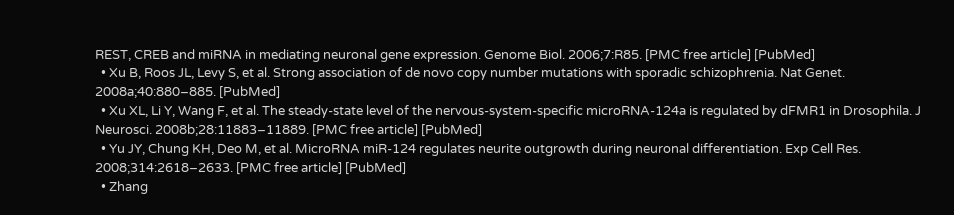REST, CREB and miRNA in mediating neuronal gene expression. Genome Biol. 2006;7:R85. [PMC free article] [PubMed]
  • Xu B, Roos JL, Levy S, et al. Strong association of de novo copy number mutations with sporadic schizophrenia. Nat Genet. 2008a;40:880–885. [PubMed]
  • Xu XL, Li Y, Wang F, et al. The steady-state level of the nervous-system-specific microRNA-124a is regulated by dFMR1 in Drosophila. J Neurosci. 2008b;28:11883–11889. [PMC free article] [PubMed]
  • Yu JY, Chung KH, Deo M, et al. MicroRNA miR-124 regulates neurite outgrowth during neuronal differentiation. Exp Cell Res. 2008;314:2618–2633. [PMC free article] [PubMed]
  • Zhang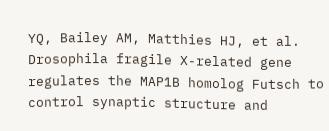YQ, Bailey AM, Matthies HJ, et al. Drosophila fragile X-related gene regulates the MAP1B homolog Futsch to control synaptic structure and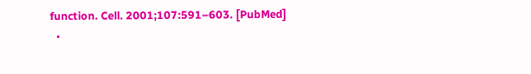function. Cell. 2001;107:591–603. [PubMed]
  •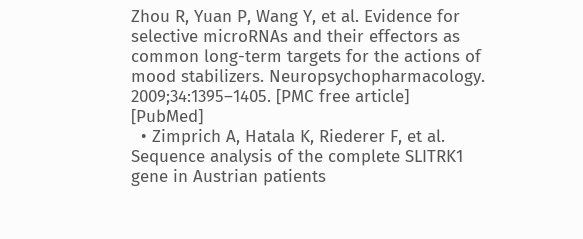Zhou R, Yuan P, Wang Y, et al. Evidence for selective microRNAs and their effectors as common long-term targets for the actions of mood stabilizers. Neuropsychopharmacology. 2009;34:1395–1405. [PMC free article] [PubMed]
  • Zimprich A, Hatala K, Riederer F, et al. Sequence analysis of the complete SLITRK1 gene in Austrian patients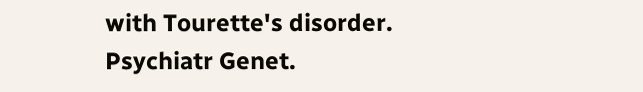with Tourette's disorder. Psychiatr Genet.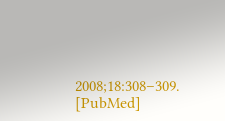2008;18:308–309. [PubMed]